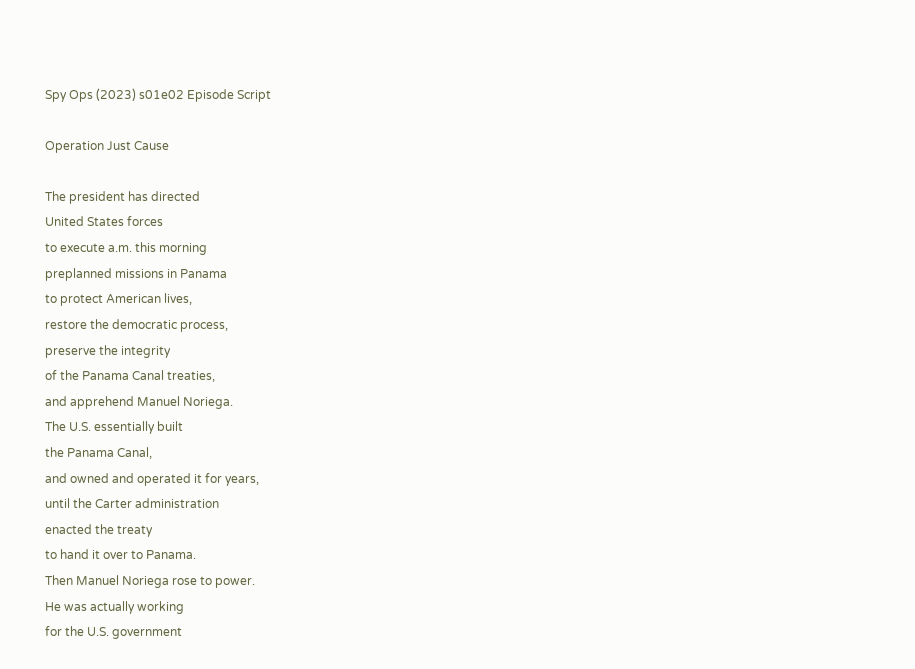Spy Ops (2023) s01e02 Episode Script

Operation Just Cause

The president has directed
United States forces
to execute a.m. this morning
preplanned missions in Panama
to protect American lives,
restore the democratic process,
preserve the integrity
of the Panama Canal treaties,
and apprehend Manuel Noriega.
The U.S. essentially built
the Panama Canal,
and owned and operated it for years,
until the Carter administration
enacted the treaty
to hand it over to Panama.
Then Manuel Noriega rose to power.
He was actually working
for the U.S. government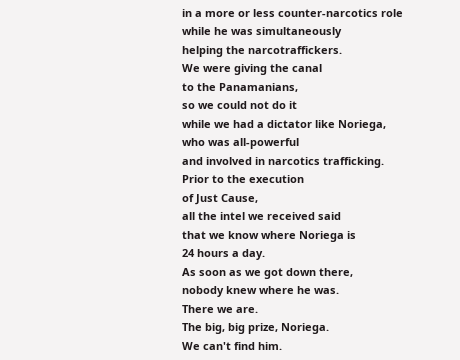in a more or less counter-narcotics role
while he was simultaneously
helping the narcotraffickers.
We were giving the canal
to the Panamanians,
so we could not do it
while we had a dictator like Noriega,
who was all-powerful
and involved in narcotics trafficking.
Prior to the execution
of Just Cause,
all the intel we received said
that we know where Noriega is
24 hours a day.
As soon as we got down there,
nobody knew where he was.
There we are.
The big, big prize, Noriega.
We can't find him.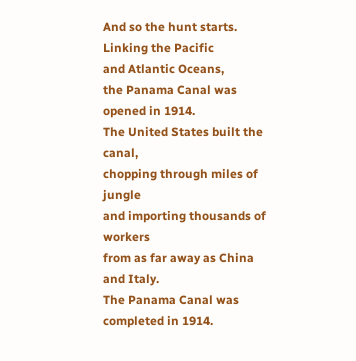And so the hunt starts.
Linking the Pacific
and Atlantic Oceans,
the Panama Canal was opened in 1914.
The United States built the canal,
chopping through miles of jungle
and importing thousands of workers
from as far away as China and Italy.
The Panama Canal was completed in 1914.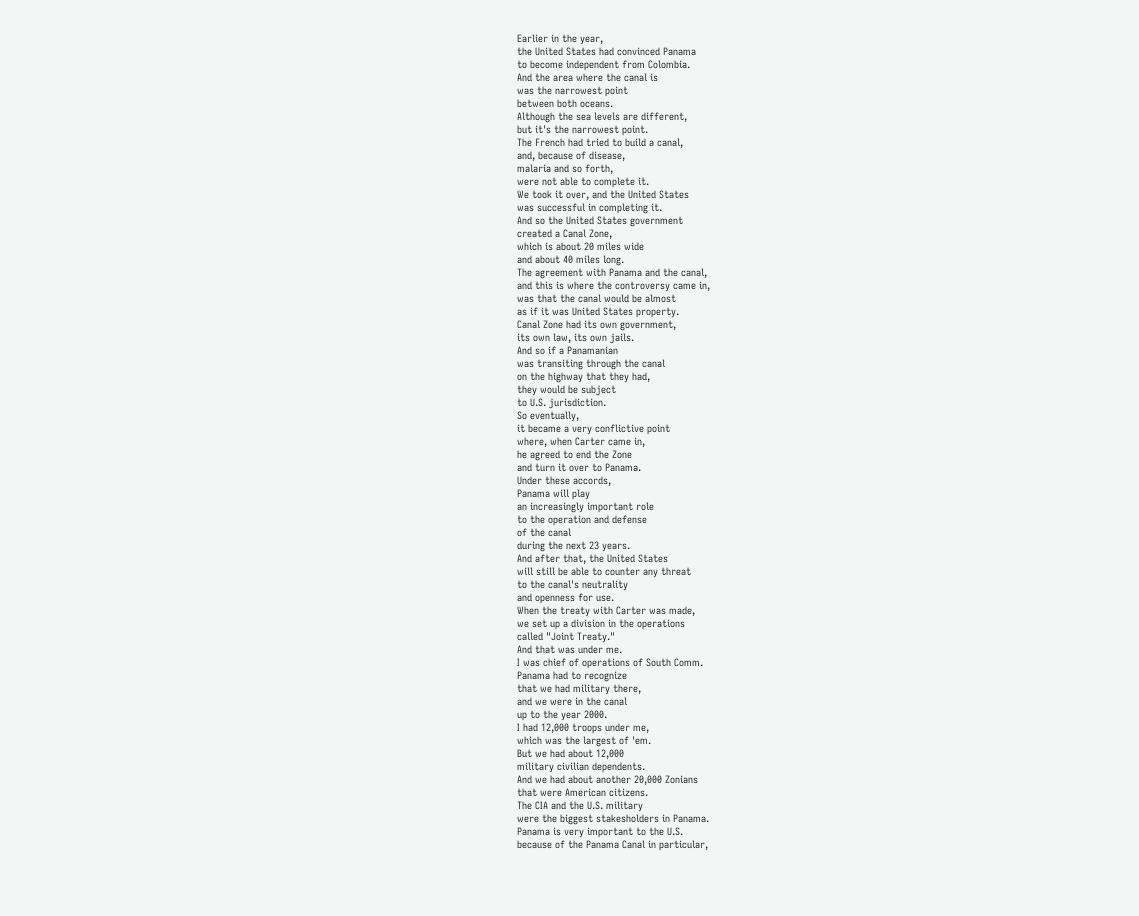Earlier in the year,
the United States had convinced Panama
to become independent from Colombia.
And the area where the canal is
was the narrowest point
between both oceans.
Although the sea levels are different,
but it's the narrowest point.
The French had tried to build a canal,
and, because of disease,
malaria and so forth,
were not able to complete it.
We took it over, and the United States
was successful in completing it.
And so the United States government
created a Canal Zone,
which is about 20 miles wide
and about 40 miles long.
The agreement with Panama and the canal,
and this is where the controversy came in,
was that the canal would be almost
as if it was United States property.
Canal Zone had its own government,
its own law, its own jails.
And so if a Panamanian
was transiting through the canal
on the highway that they had,
they would be subject
to U.S. jurisdiction.
So eventually,
it became a very conflictive point
where, when Carter came in,
he agreed to end the Zone
and turn it over to Panama.
Under these accords,
Panama will play
an increasingly important role
to the operation and defense
of the canal
during the next 23 years.
And after that, the United States
will still be able to counter any threat
to the canal's neutrality
and openness for use.
When the treaty with Carter was made,
we set up a division in the operations
called "Joint Treaty."
And that was under me.
I was chief of operations of South Comm.
Panama had to recognize
that we had military there,
and we were in the canal
up to the year 2000.
I had 12,000 troops under me,
which was the largest of 'em.
But we had about 12,000
military civilian dependents.
And we had about another 20,000 Zonians
that were American citizens.
The CIA and the U.S. military
were the biggest stakesholders in Panama.
Panama is very important to the U.S.
because of the Panama Canal in particular,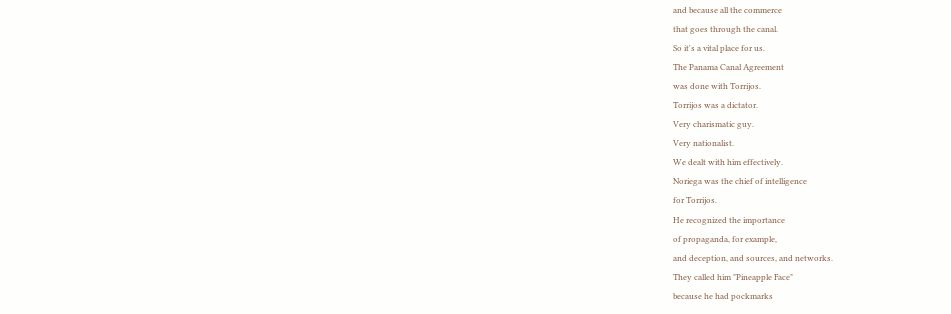and because all the commerce
that goes through the canal.
So it's a vital place for us.
The Panama Canal Agreement
was done with Torrijos.
Torrijos was a dictator.
Very charismatic guy.
Very nationalist.
We dealt with him effectively.
Noriega was the chief of intelligence
for Torrijos.
He recognized the importance
of propaganda, for example,
and deception, and sources, and networks.
They called him "Pineapple Face"
because he had pockmarks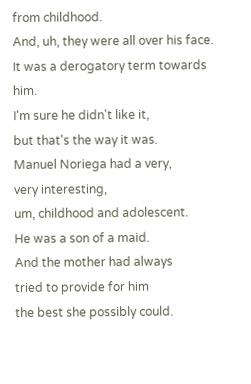from childhood.
And, uh, they were all over his face.
It was a derogatory term towards him.
I'm sure he didn't like it,
but that's the way it was.
Manuel Noriega had a very,
very interesting,
um, childhood and adolescent.
He was a son of a maid.
And the mother had always
tried to provide for him
the best she possibly could.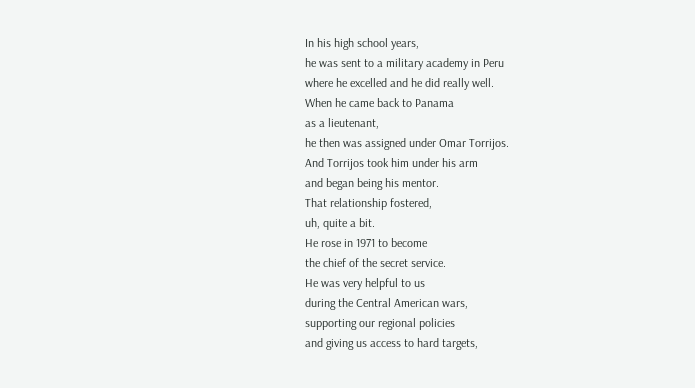In his high school years,
he was sent to a military academy in Peru
where he excelled and he did really well.
When he came back to Panama
as a lieutenant,
he then was assigned under Omar Torrijos.
And Torrijos took him under his arm
and began being his mentor.
That relationship fostered,
uh, quite a bit.
He rose in 1971 to become
the chief of the secret service.
He was very helpful to us
during the Central American wars,
supporting our regional policies
and giving us access to hard targets,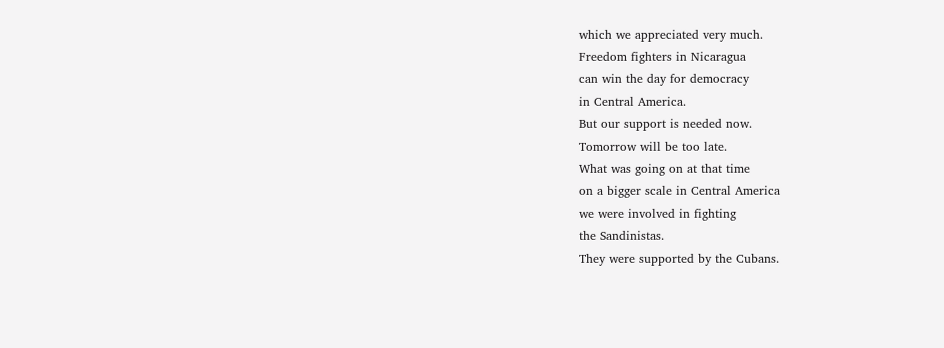which we appreciated very much.
Freedom fighters in Nicaragua
can win the day for democracy
in Central America.
But our support is needed now.
Tomorrow will be too late.
What was going on at that time
on a bigger scale in Central America
we were involved in fighting
the Sandinistas.
They were supported by the Cubans.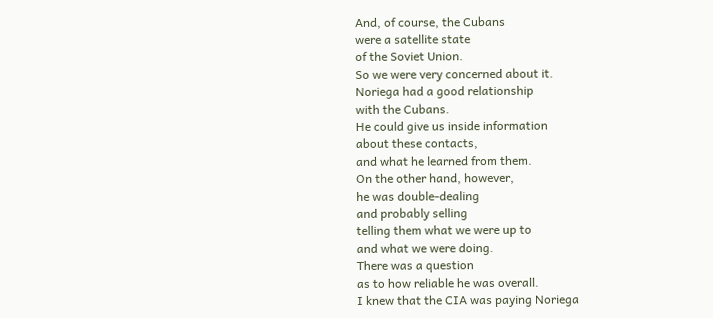And, of course, the Cubans
were a satellite state
of the Soviet Union.
So we were very concerned about it.
Noriega had a good relationship
with the Cubans.
He could give us inside information
about these contacts,
and what he learned from them.
On the other hand, however,
he was double-dealing
and probably selling
telling them what we were up to
and what we were doing.
There was a question
as to how reliable he was overall.
I knew that the CIA was paying Noriega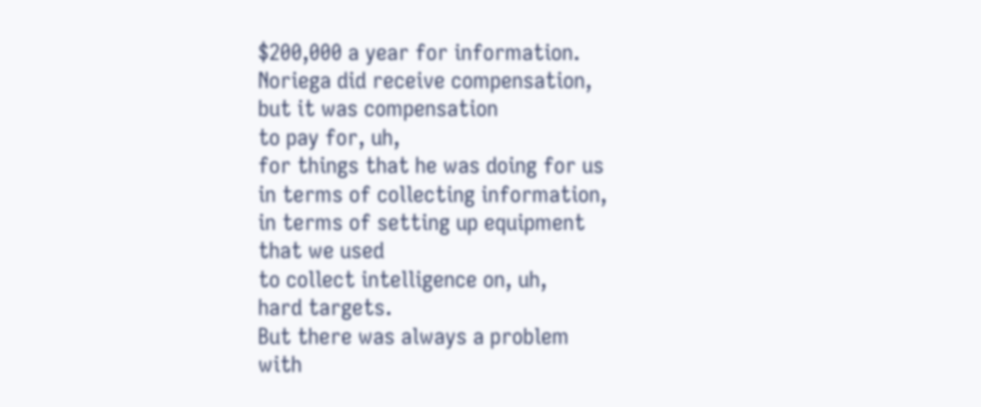$200,000 a year for information.
Noriega did receive compensation,
but it was compensation
to pay for, uh,
for things that he was doing for us
in terms of collecting information,
in terms of setting up equipment
that we used
to collect intelligence on, uh,
hard targets.
But there was always a problem
with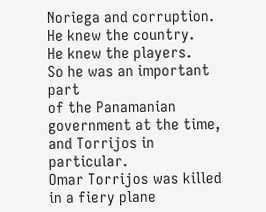Noriega and corruption.
He knew the country.
He knew the players.
So he was an important part
of the Panamanian government at the time,
and Torrijos in particular.
Omar Torrijos was killed
in a fiery plane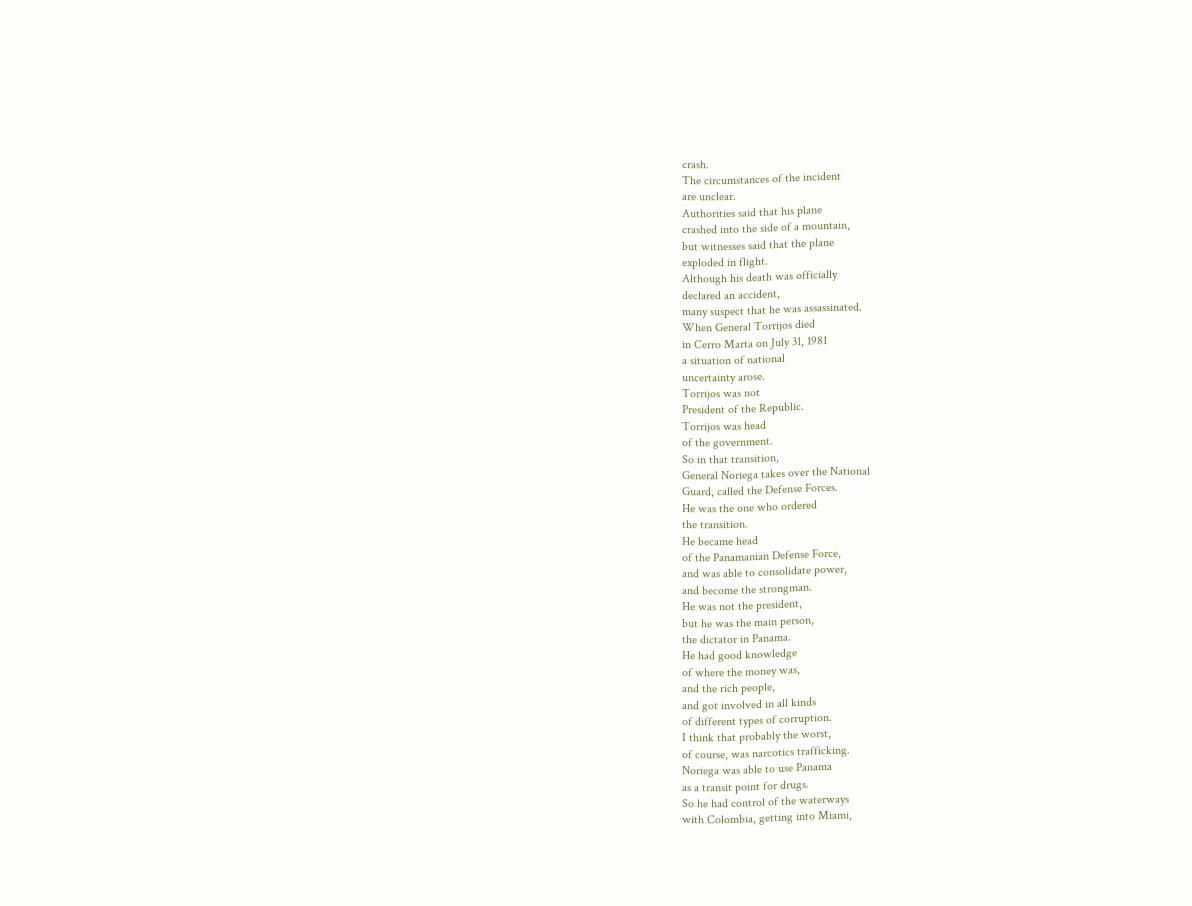crash.
The circumstances of the incident
are unclear.
Authorities said that his plane
crashed into the side of a mountain,
but witnesses said that the plane
exploded in flight.
Although his death was officially
declared an accident,
many suspect that he was assassinated.
When General Torrijos died
in Cerro Marta on July 31, 1981
a situation of national
uncertainty arose.
Torrijos was not
President of the Republic.
Torrijos was head
of the government.
So in that transition,
General Noriega takes over the National
Guard, called the Defense Forces.
He was the one who ordered
the transition.
He became head
of the Panamanian Defense Force,
and was able to consolidate power,
and become the strongman.
He was not the president,
but he was the main person,
the dictator in Panama.
He had good knowledge
of where the money was,
and the rich people,
and got involved in all kinds
of different types of corruption.
I think that probably the worst,
of course, was narcotics trafficking.
Noriega was able to use Panama
as a transit point for drugs.
So he had control of the waterways
with Colombia, getting into Miami,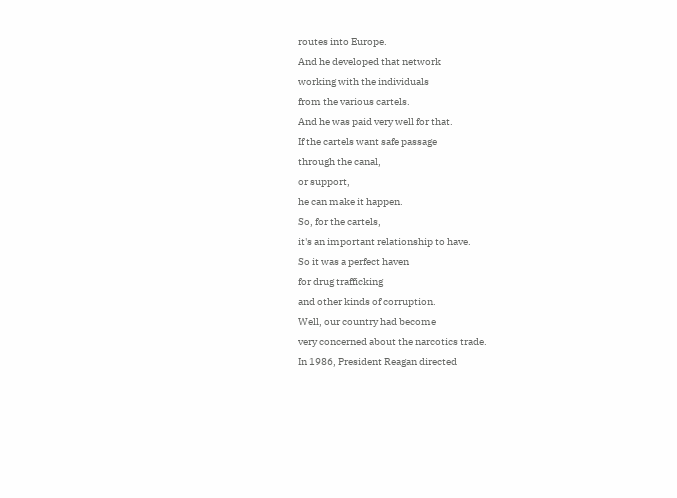routes into Europe.
And he developed that network
working with the individuals
from the various cartels.
And he was paid very well for that.
If the cartels want safe passage
through the canal,
or support,
he can make it happen.
So, for the cartels,
it's an important relationship to have.
So it was a perfect haven
for drug trafficking
and other kinds of corruption.
Well, our country had become
very concerned about the narcotics trade.
In 1986, President Reagan directed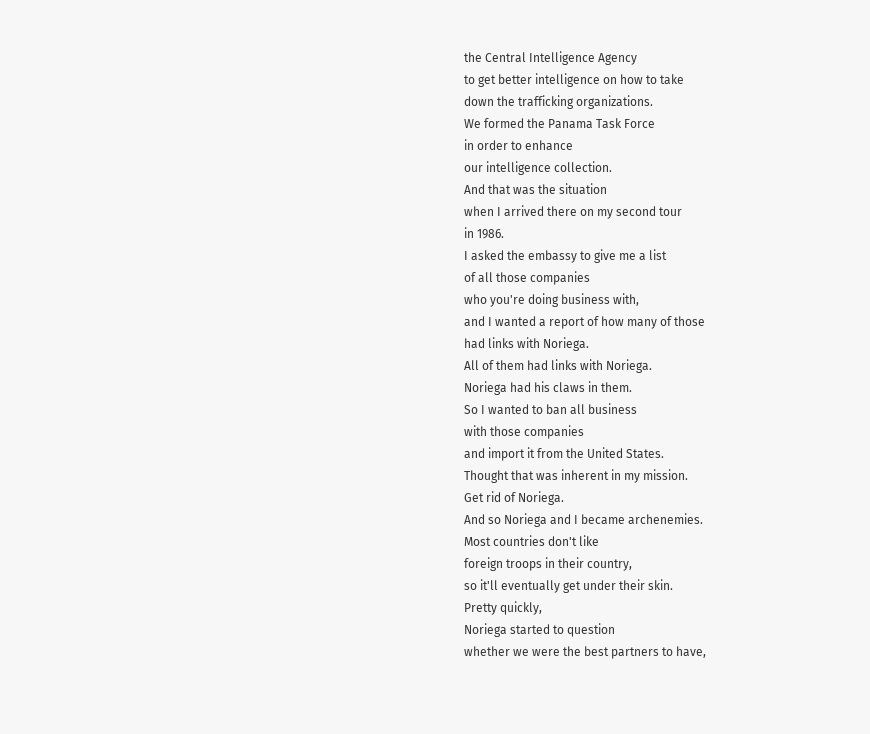the Central Intelligence Agency
to get better intelligence on how to take
down the trafficking organizations.
We formed the Panama Task Force
in order to enhance
our intelligence collection.
And that was the situation
when I arrived there on my second tour
in 1986.
I asked the embassy to give me a list
of all those companies
who you're doing business with,
and I wanted a report of how many of those
had links with Noriega.
All of them had links with Noriega.
Noriega had his claws in them.
So I wanted to ban all business
with those companies
and import it from the United States.
Thought that was inherent in my mission.
Get rid of Noriega.
And so Noriega and I became archenemies.
Most countries don't like
foreign troops in their country,
so it'll eventually get under their skin.
Pretty quickly,
Noriega started to question
whether we were the best partners to have,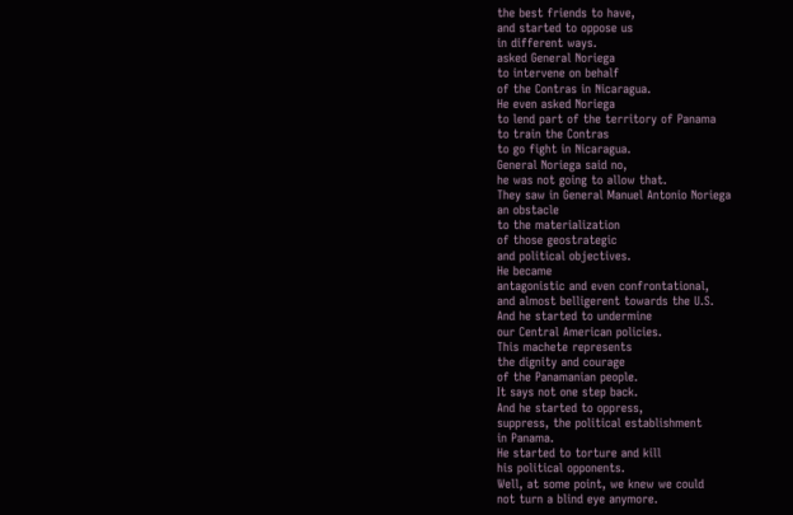the best friends to have,
and started to oppose us
in different ways.
asked General Noriega
to intervene on behalf
of the Contras in Nicaragua.
He even asked Noriega
to lend part of the territory of Panama
to train the Contras
to go fight in Nicaragua.
General Noriega said no,
he was not going to allow that.
They saw in General Manuel Antonio Noriega
an obstacle
to the materialization
of those geostrategic
and political objectives.
He became
antagonistic and even confrontational,
and almost belligerent towards the U.S.
And he started to undermine
our Central American policies.
This machete represents
the dignity and courage
of the Panamanian people.
It says not one step back.
And he started to oppress,
suppress, the political establishment
in Panama.
He started to torture and kill
his political opponents.
Well, at some point, we knew we could
not turn a blind eye anymore.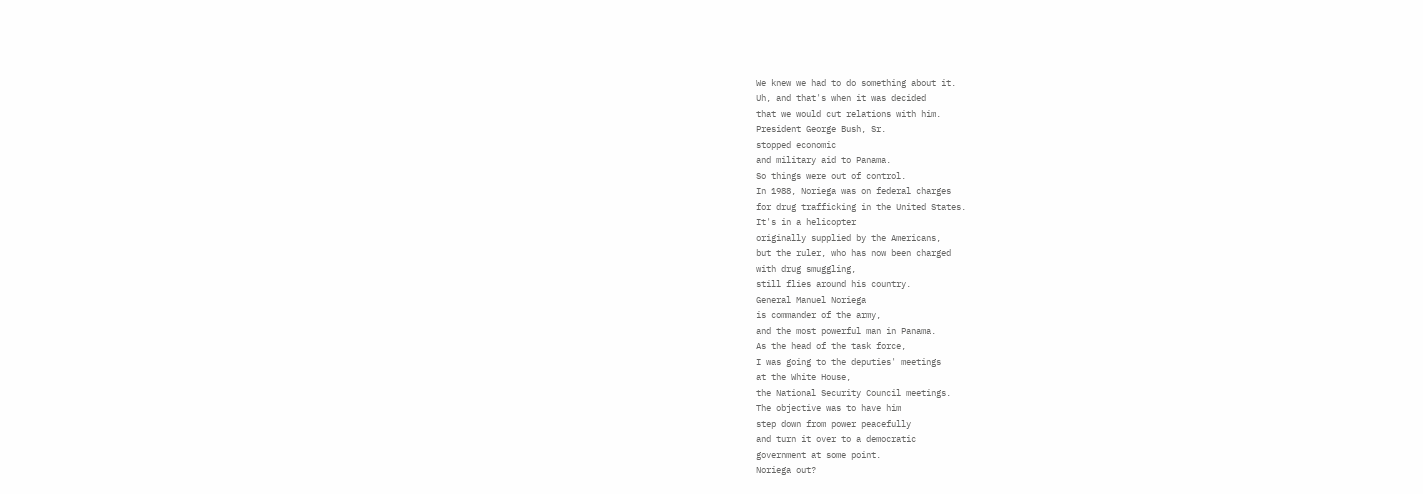We knew we had to do something about it.
Uh, and that's when it was decided
that we would cut relations with him.
President George Bush, Sr.
stopped economic
and military aid to Panama.
So things were out of control.
In 1988, Noriega was on federal charges
for drug trafficking in the United States.
It's in a helicopter
originally supplied by the Americans,
but the ruler, who has now been charged
with drug smuggling,
still flies around his country.
General Manuel Noriega
is commander of the army,
and the most powerful man in Panama.
As the head of the task force,
I was going to the deputies' meetings
at the White House,
the National Security Council meetings.
The objective was to have him
step down from power peacefully
and turn it over to a democratic
government at some point.
Noriega out?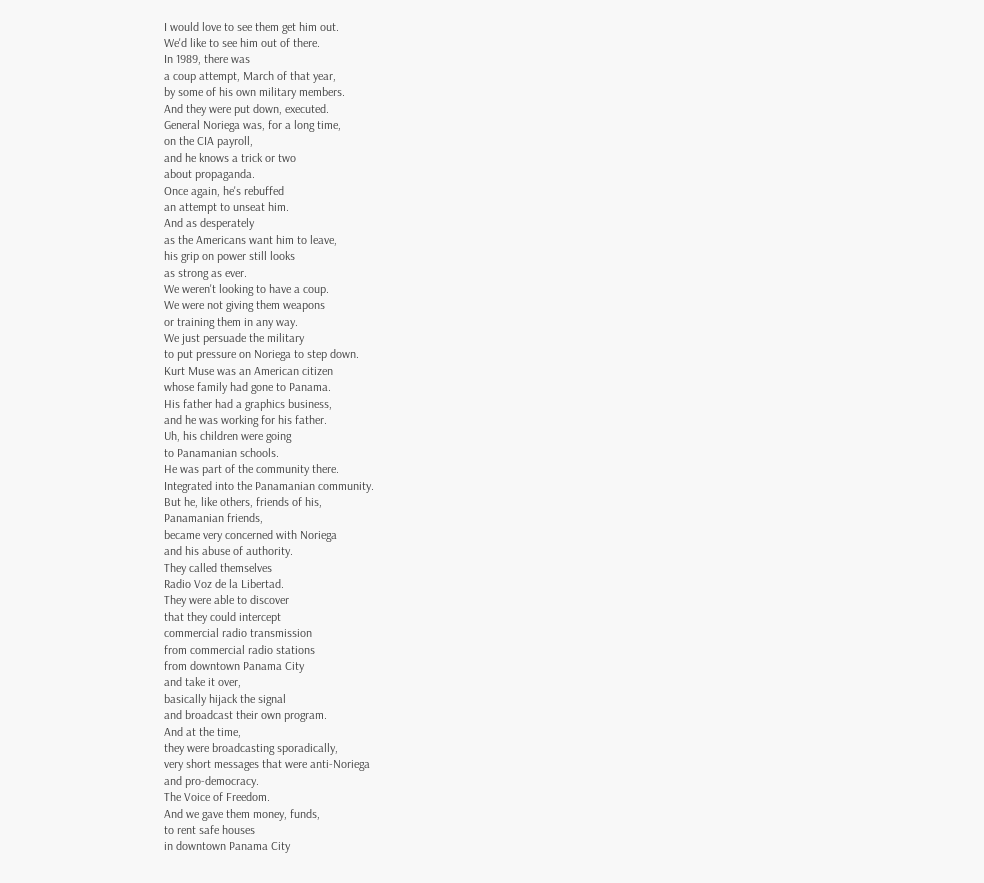I would love to see them get him out.
We'd like to see him out of there.
In 1989, there was
a coup attempt, March of that year,
by some of his own military members.
And they were put down, executed.
General Noriega was, for a long time,
on the CIA payroll,
and he knows a trick or two
about propaganda.
Once again, he's rebuffed
an attempt to unseat him.
And as desperately
as the Americans want him to leave,
his grip on power still looks
as strong as ever.
We weren't looking to have a coup.
We were not giving them weapons
or training them in any way.
We just persuade the military
to put pressure on Noriega to step down.
Kurt Muse was an American citizen
whose family had gone to Panama.
His father had a graphics business,
and he was working for his father.
Uh, his children were going
to Panamanian schools.
He was part of the community there.
Integrated into the Panamanian community.
But he, like others, friends of his,
Panamanian friends,
became very concerned with Noriega
and his abuse of authority.
They called themselves
Radio Voz de la Libertad.
They were able to discover
that they could intercept
commercial radio transmission
from commercial radio stations
from downtown Panama City
and take it over,
basically hijack the signal
and broadcast their own program.
And at the time,
they were broadcasting sporadically,
very short messages that were anti-Noriega
and pro-democracy.
The Voice of Freedom.
And we gave them money, funds,
to rent safe houses
in downtown Panama City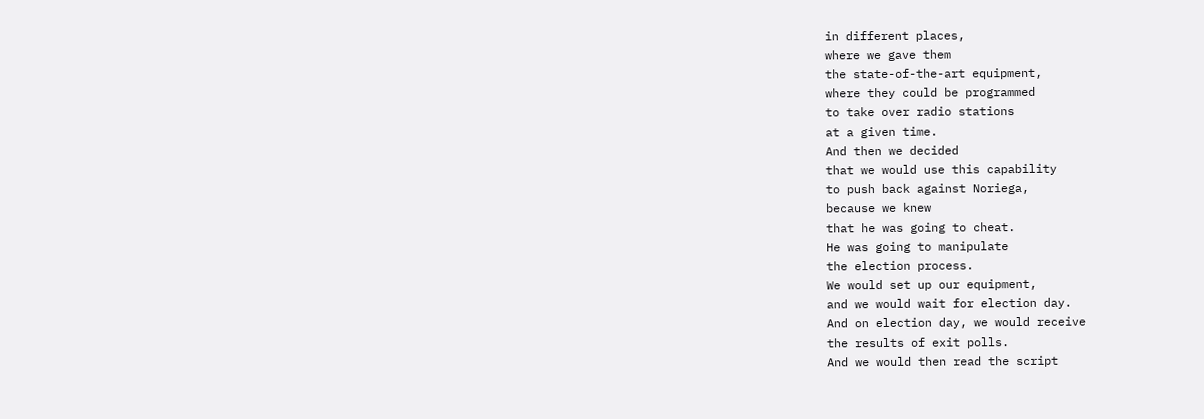in different places,
where we gave them
the state-of-the-art equipment,
where they could be programmed
to take over radio stations
at a given time.
And then we decided
that we would use this capability
to push back against Noriega,
because we knew
that he was going to cheat.
He was going to manipulate
the election process.
We would set up our equipment,
and we would wait for election day.
And on election day, we would receive
the results of exit polls.
And we would then read the script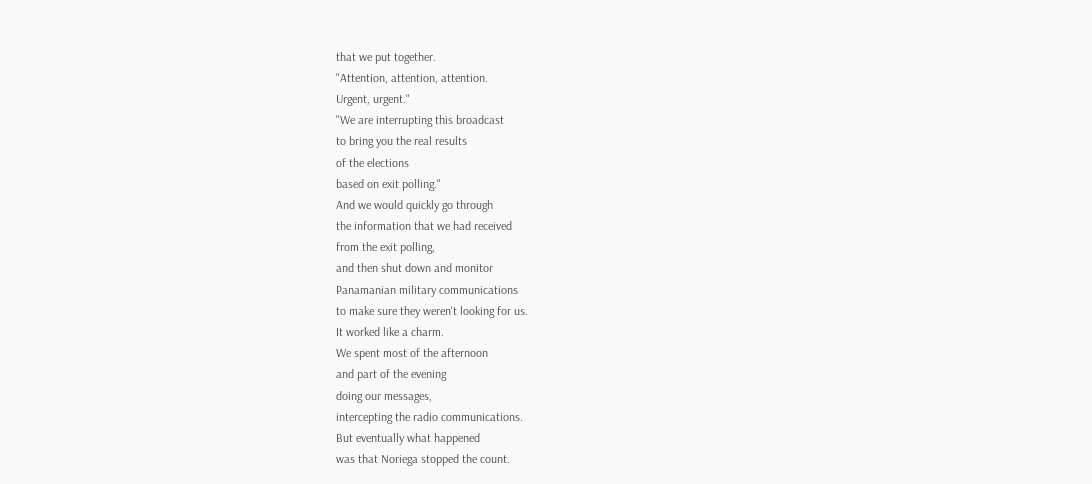that we put together.
"Attention, attention, attention.
Urgent, urgent."
"We are interrupting this broadcast
to bring you the real results
of the elections
based on exit polling."
And we would quickly go through
the information that we had received
from the exit polling,
and then shut down and monitor
Panamanian military communications
to make sure they weren't looking for us.
It worked like a charm.
We spent most of the afternoon
and part of the evening
doing our messages,
intercepting the radio communications.
But eventually what happened
was that Noriega stopped the count.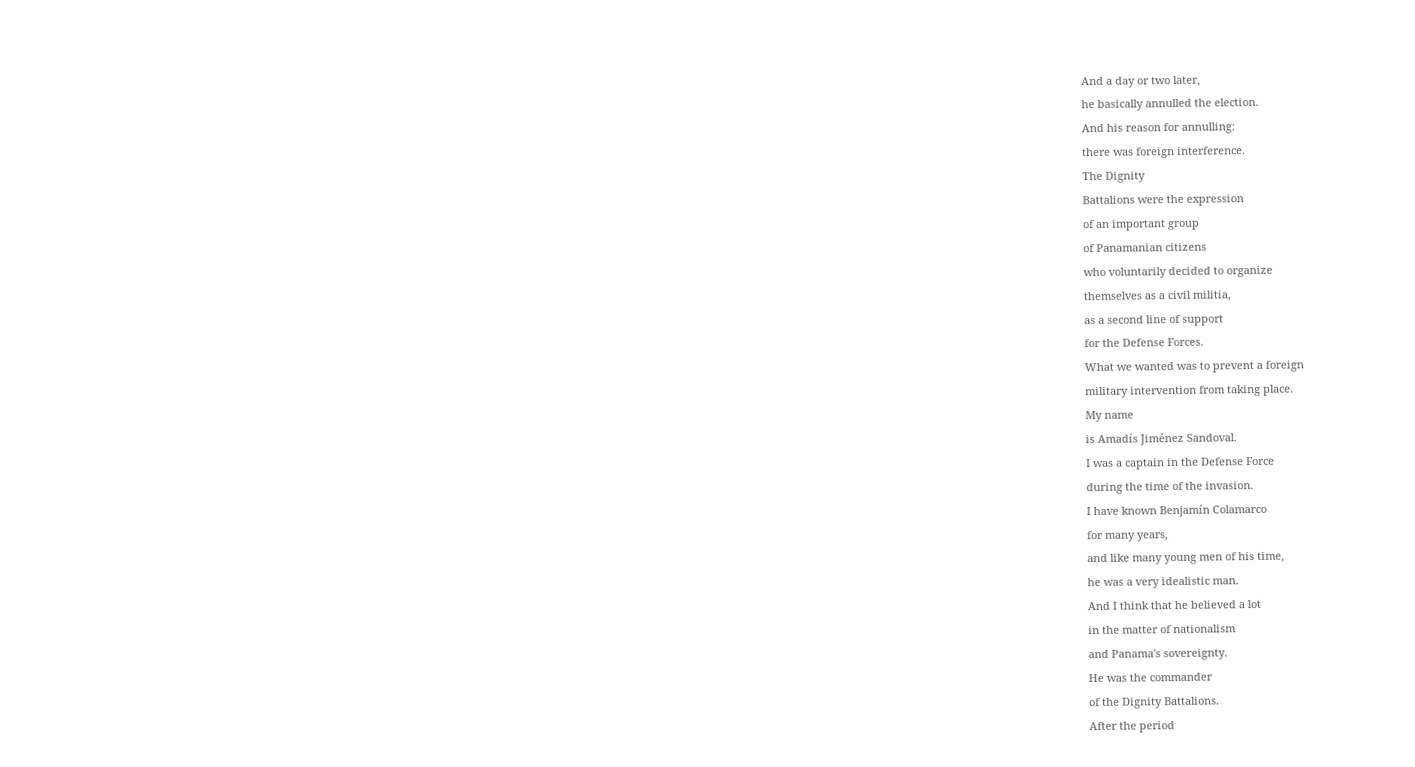And a day or two later,
he basically annulled the election.
And his reason for annulling:
there was foreign interference.
The Dignity
Battalions were the expression
of an important group
of Panamanian citizens
who voluntarily decided to organize
themselves as a civil militia,
as a second line of support
for the Defense Forces.
What we wanted was to prevent a foreign
military intervention from taking place.
My name
is Amadís Jiménez Sandoval.
I was a captain in the Defense Force
during the time of the invasion.
I have known Benjamín Colamarco
for many years,
and like many young men of his time,
he was a very idealistic man.
And I think that he believed a lot
in the matter of nationalism
and Panama's sovereignty.
He was the commander
of the Dignity Battalions.
After the period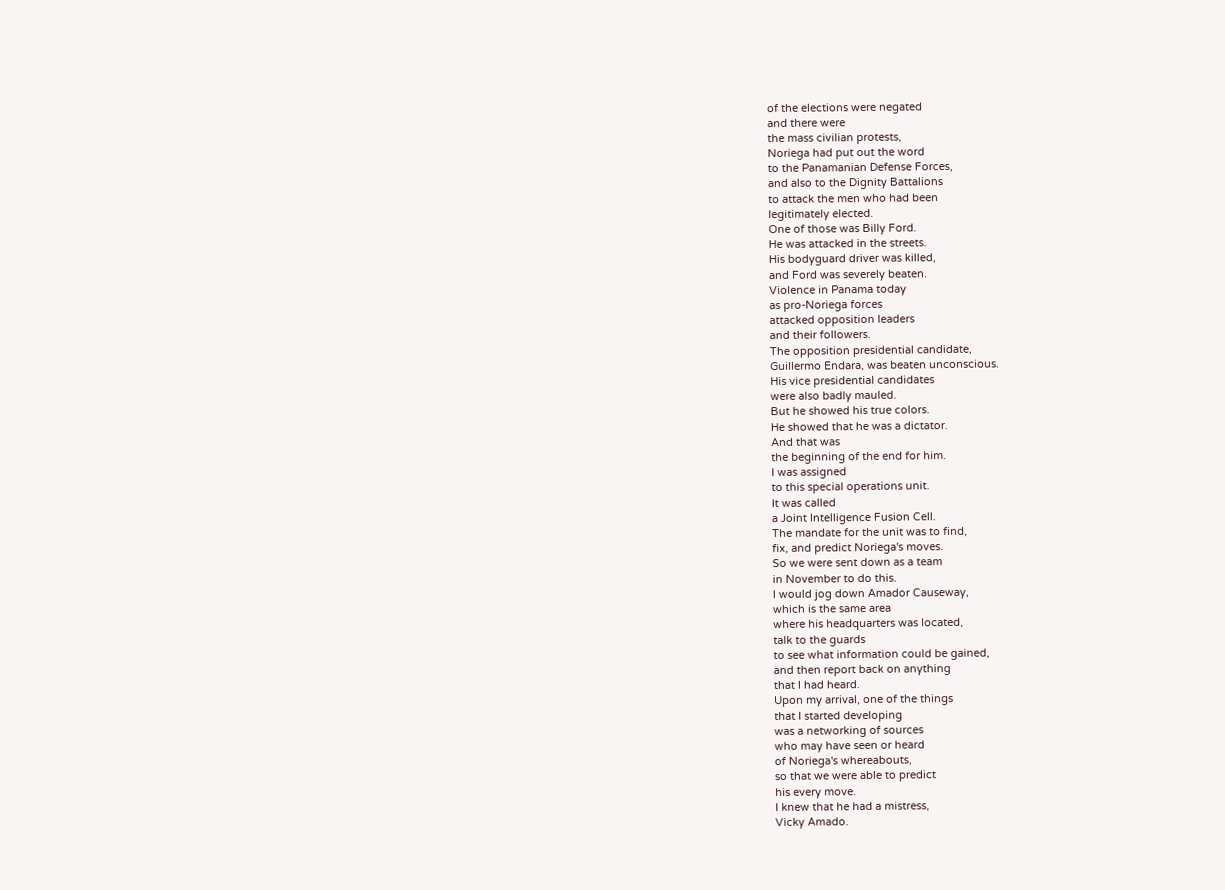of the elections were negated
and there were
the mass civilian protests,
Noriega had put out the word
to the Panamanian Defense Forces,
and also to the Dignity Battalions
to attack the men who had been
legitimately elected.
One of those was Billy Ford.
He was attacked in the streets.
His bodyguard driver was killed,
and Ford was severely beaten.
Violence in Panama today
as pro-Noriega forces
attacked opposition leaders
and their followers.
The opposition presidential candidate,
Guillermo Endara, was beaten unconscious.
His vice presidential candidates
were also badly mauled.
But he showed his true colors.
He showed that he was a dictator.
And that was
the beginning of the end for him.
I was assigned
to this special operations unit.
It was called
a Joint Intelligence Fusion Cell.
The mandate for the unit was to find,
fix, and predict Noriega's moves.
So we were sent down as a team
in November to do this.
I would jog down Amador Causeway,
which is the same area
where his headquarters was located,
talk to the guards
to see what information could be gained,
and then report back on anything
that I had heard.
Upon my arrival, one of the things
that I started developing
was a networking of sources
who may have seen or heard
of Noriega's whereabouts,
so that we were able to predict
his every move.
I knew that he had a mistress,
Vicky Amado.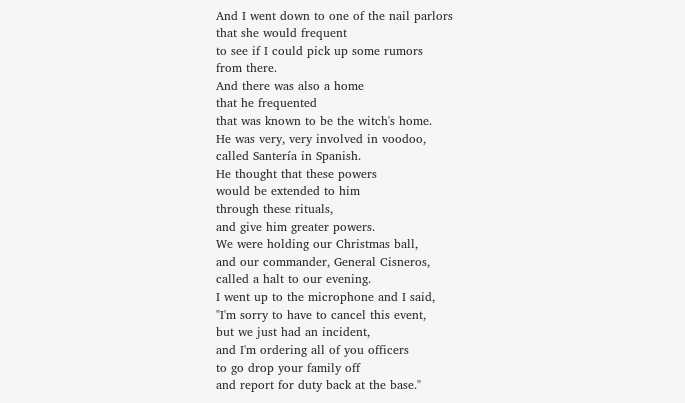And I went down to one of the nail parlors
that she would frequent
to see if I could pick up some rumors
from there.
And there was also a home
that he frequented
that was known to be the witch's home.
He was very, very involved in voodoo,
called Santería in Spanish.
He thought that these powers
would be extended to him
through these rituals,
and give him greater powers.
We were holding our Christmas ball,
and our commander, General Cisneros,
called a halt to our evening.
I went up to the microphone and I said,
"I'm sorry to have to cancel this event,
but we just had an incident,
and I'm ordering all of you officers
to go drop your family off
and report for duty back at the base."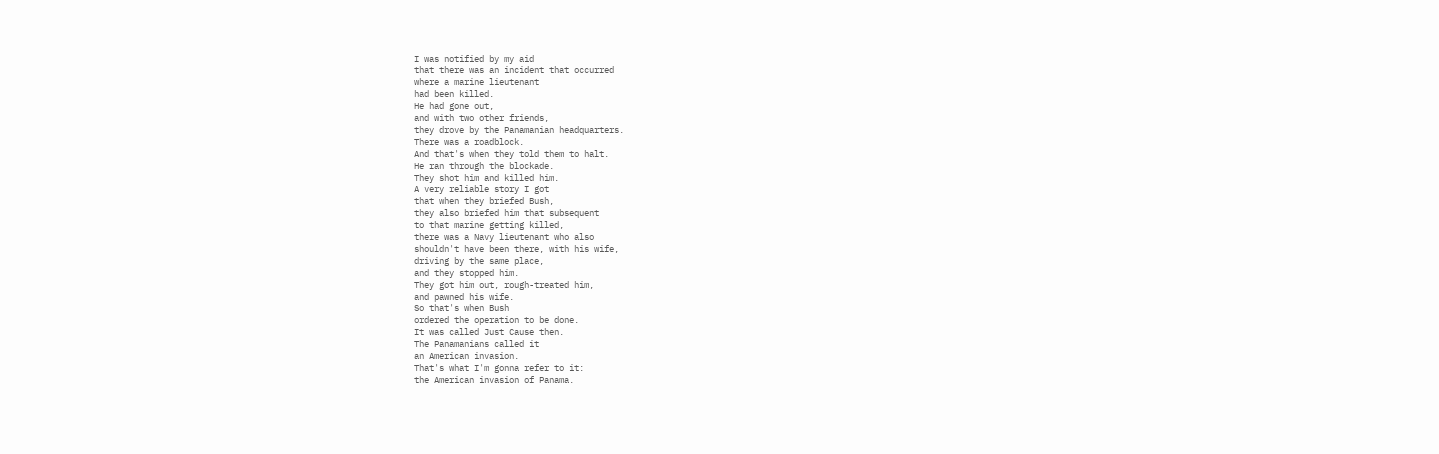I was notified by my aid
that there was an incident that occurred
where a marine lieutenant
had been killed.
He had gone out,
and with two other friends,
they drove by the Panamanian headquarters.
There was a roadblock.
And that's when they told them to halt.
He ran through the blockade.
They shot him and killed him.
A very reliable story I got
that when they briefed Bush,
they also briefed him that subsequent
to that marine getting killed,
there was a Navy lieutenant who also
shouldn't have been there, with his wife,
driving by the same place,
and they stopped him.
They got him out, rough-treated him,
and pawned his wife.
So that's when Bush
ordered the operation to be done.
It was called Just Cause then.
The Panamanians called it
an American invasion.
That's what I'm gonna refer to it:
the American invasion of Panama.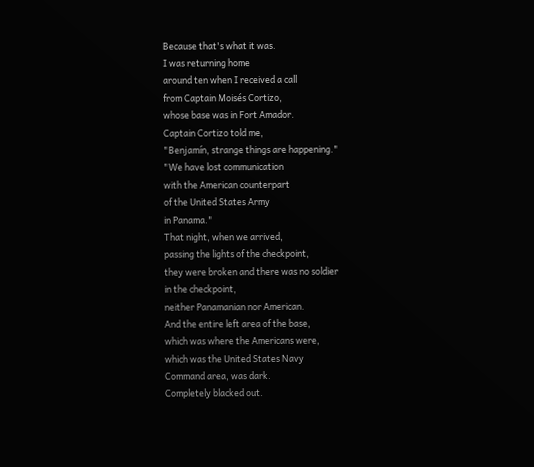Because that's what it was.
I was returning home
around ten when I received a call
from Captain Moisés Cortizo,
whose base was in Fort Amador.
Captain Cortizo told me,
"Benjamín, strange things are happening."
"We have lost communication
with the American counterpart
of the United States Army
in Panama."
That night, when we arrived,
passing the lights of the checkpoint,
they were broken and there was no soldier
in the checkpoint,
neither Panamanian nor American.
And the entire left area of the base,
which was where the Americans were,
which was the United States Navy
Command area, was dark.
Completely blacked out.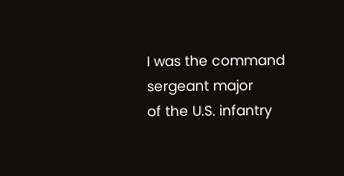I was the command sergeant major
of the U.S. infantry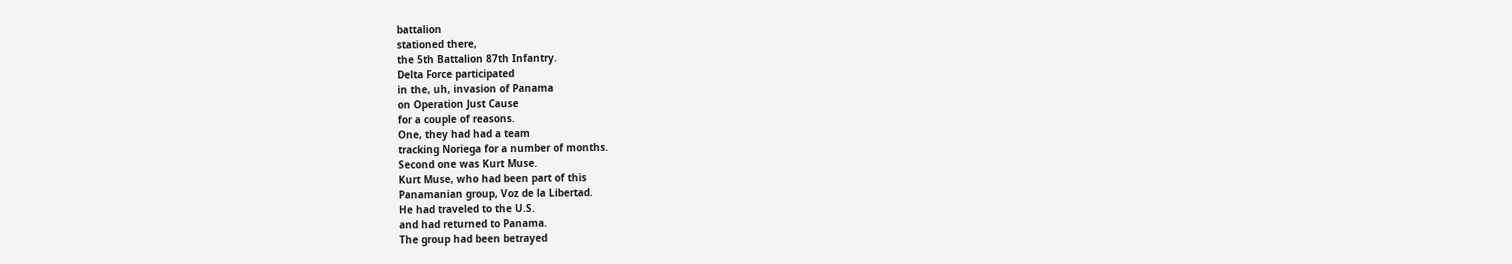battalion
stationed there,
the 5th Battalion 87th Infantry.
Delta Force participated
in the, uh, invasion of Panama
on Operation Just Cause
for a couple of reasons.
One, they had had a team
tracking Noriega for a number of months.
Second one was Kurt Muse.
Kurt Muse, who had been part of this
Panamanian group, Voz de la Libertad.
He had traveled to the U.S.
and had returned to Panama.
The group had been betrayed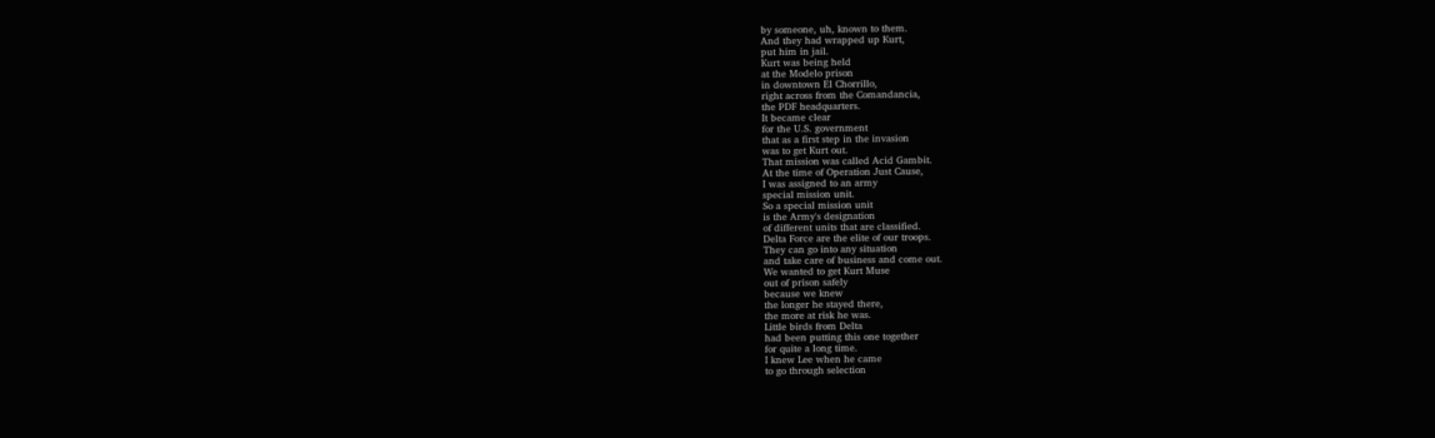by someone, uh, known to them.
And they had wrapped up Kurt,
put him in jail.
Kurt was being held
at the Modelo prison
in downtown El Chorrillo,
right across from the Comandancia,
the PDF headquarters.
It became clear
for the U.S. government
that as a first step in the invasion
was to get Kurt out.
That mission was called Acid Gambit.
At the time of Operation Just Cause,
I was assigned to an army
special mission unit.
So a special mission unit
is the Army's designation
of different units that are classified.
Delta Force are the elite of our troops.
They can go into any situation
and take care of business and come out.
We wanted to get Kurt Muse
out of prison safely
because we knew
the longer he stayed there,
the more at risk he was.
Little birds from Delta
had been putting this one together
for quite a long time.
I knew Lee when he came
to go through selection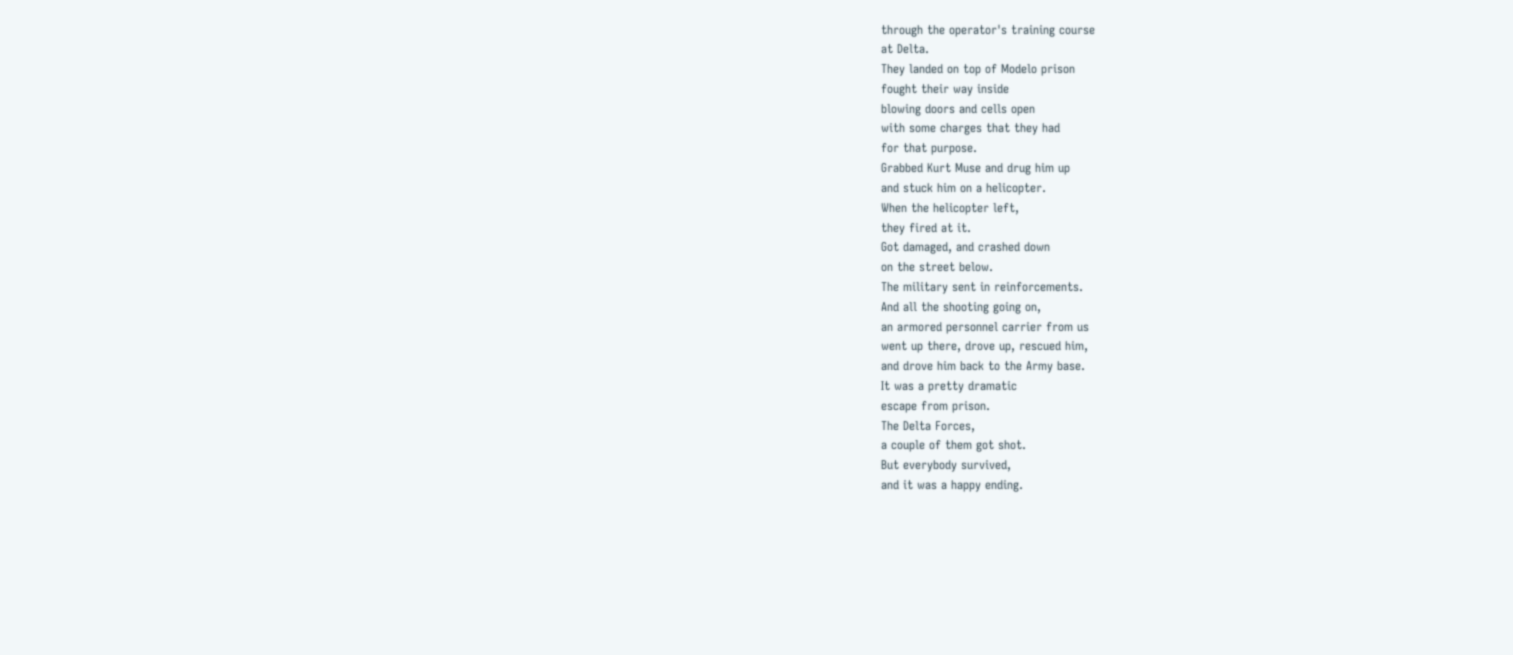through the operator's training course
at Delta.
They landed on top of Modelo prison
fought their way inside
blowing doors and cells open
with some charges that they had
for that purpose.
Grabbed Kurt Muse and drug him up
and stuck him on a helicopter.
When the helicopter left,
they fired at it.
Got damaged, and crashed down
on the street below.
The military sent in reinforcements.
And all the shooting going on,
an armored personnel carrier from us
went up there, drove up, rescued him,
and drove him back to the Army base.
It was a pretty dramatic
escape from prison.
The Delta Forces,
a couple of them got shot.
But everybody survived,
and it was a happy ending.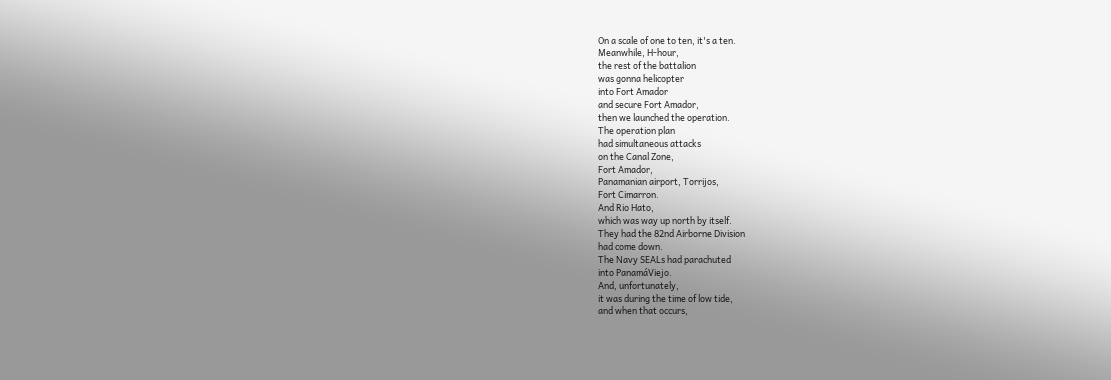On a scale of one to ten, it's a ten.
Meanwhile, H-hour,
the rest of the battalion
was gonna helicopter
into Fort Amador
and secure Fort Amador,
then we launched the operation.
The operation plan
had simultaneous attacks
on the Canal Zone,
Fort Amador,
Panamanian airport, Torrijos,
Fort Cimarron.
And Rio Hato,
which was way up north by itself.
They had the 82nd Airborne Division
had come down.
The Navy SEALs had parachuted
into PanamáViejo.
And, unfortunately,
it was during the time of low tide,
and when that occurs,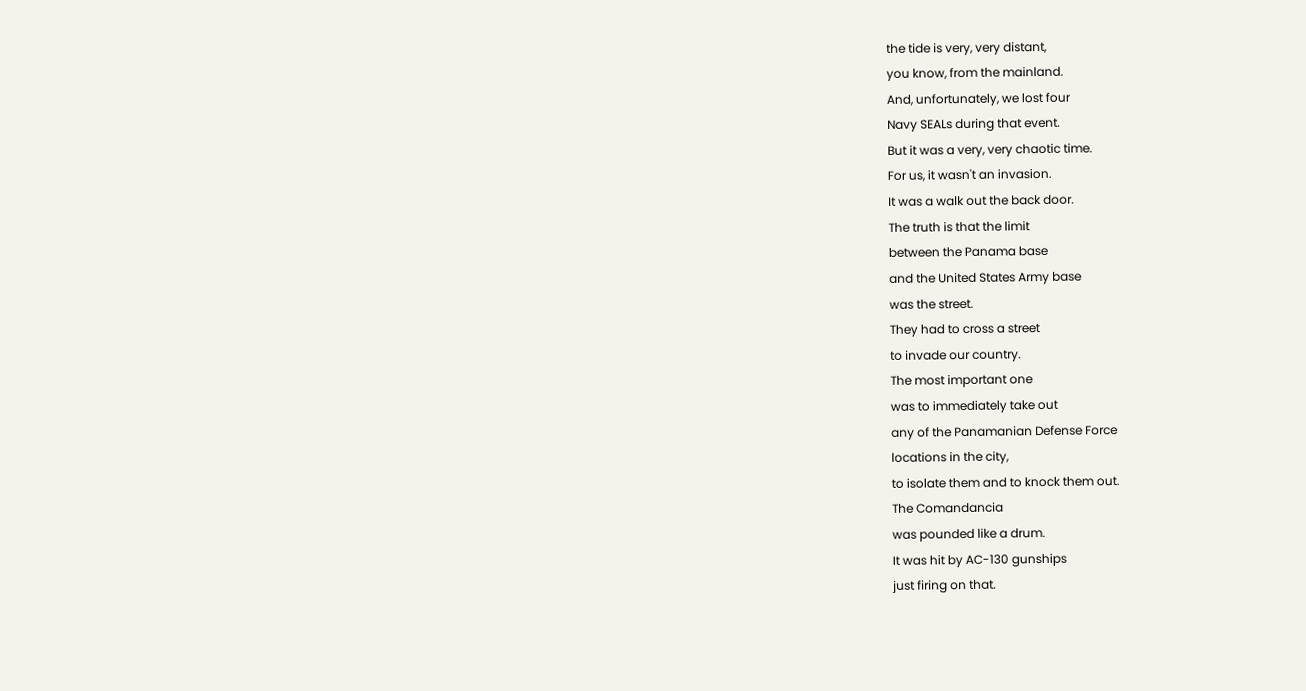the tide is very, very distant,
you know, from the mainland.
And, unfortunately, we lost four
Navy SEALs during that event.
But it was a very, very chaotic time.
For us, it wasn't an invasion.
It was a walk out the back door.
The truth is that the limit
between the Panama base
and the United States Army base
was the street.
They had to cross a street
to invade our country.
The most important one
was to immediately take out
any of the Panamanian Defense Force
locations in the city,
to isolate them and to knock them out.
The Comandancia
was pounded like a drum.
It was hit by AC-130 gunships
just firing on that.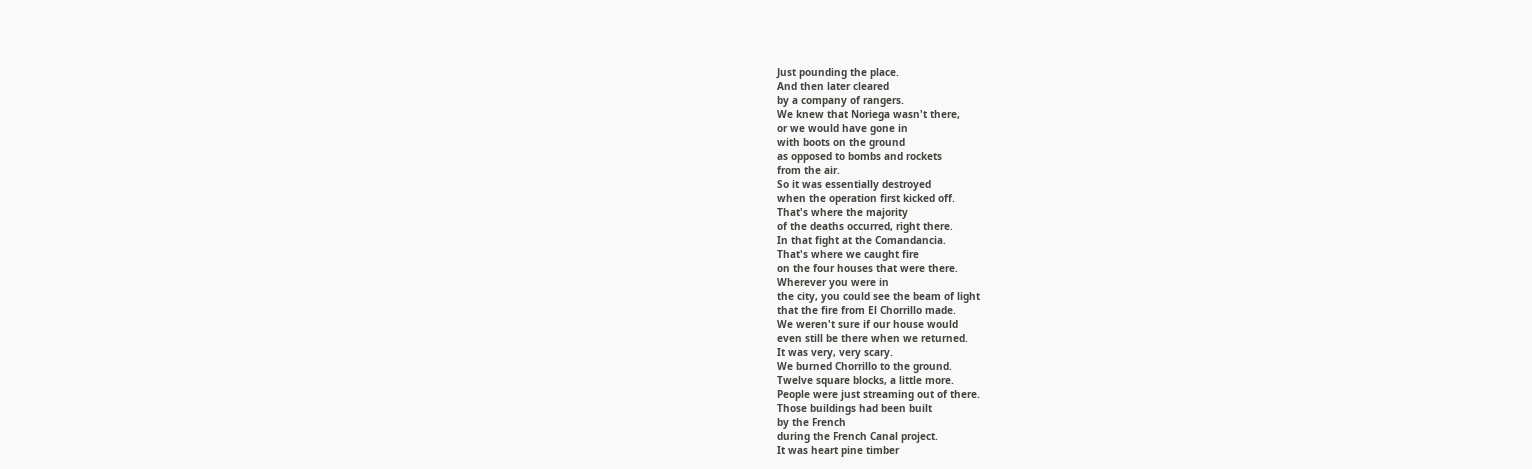Just pounding the place.
And then later cleared
by a company of rangers.
We knew that Noriega wasn't there,
or we would have gone in
with boots on the ground
as opposed to bombs and rockets
from the air.
So it was essentially destroyed
when the operation first kicked off.
That's where the majority
of the deaths occurred, right there.
In that fight at the Comandancia.
That's where we caught fire
on the four houses that were there.
Wherever you were in
the city, you could see the beam of light
that the fire from El Chorrillo made.
We weren't sure if our house would
even still be there when we returned.
It was very, very scary.
We burned Chorrillo to the ground.
Twelve square blocks, a little more.
People were just streaming out of there.
Those buildings had been built
by the French
during the French Canal project.
It was heart pine timber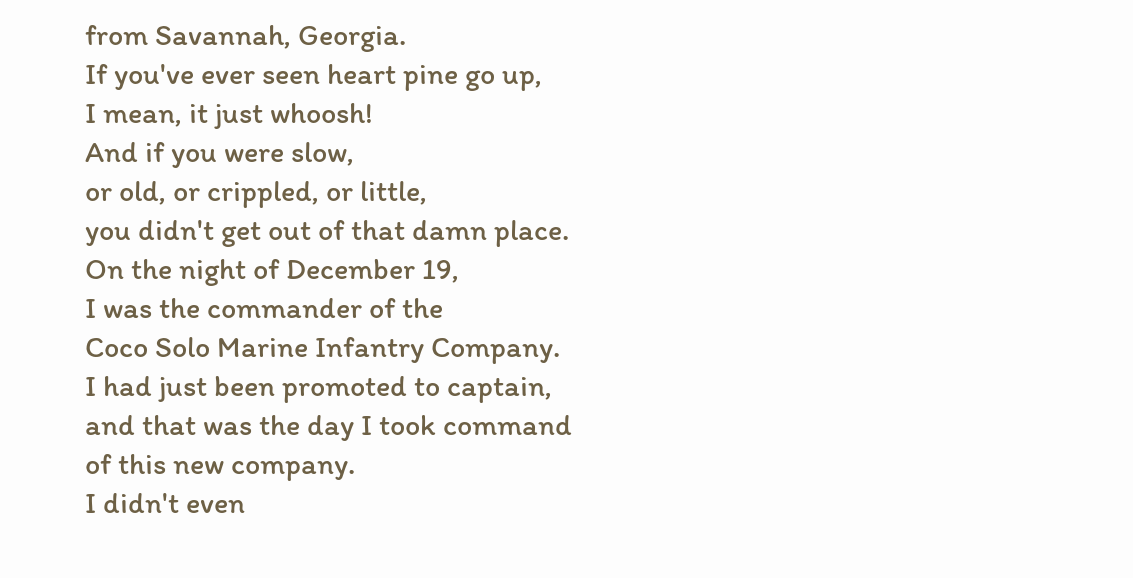from Savannah, Georgia.
If you've ever seen heart pine go up,
I mean, it just whoosh!
And if you were slow,
or old, or crippled, or little,
you didn't get out of that damn place.
On the night of December 19,
I was the commander of the
Coco Solo Marine Infantry Company.
I had just been promoted to captain,
and that was the day I took command
of this new company.
I didn't even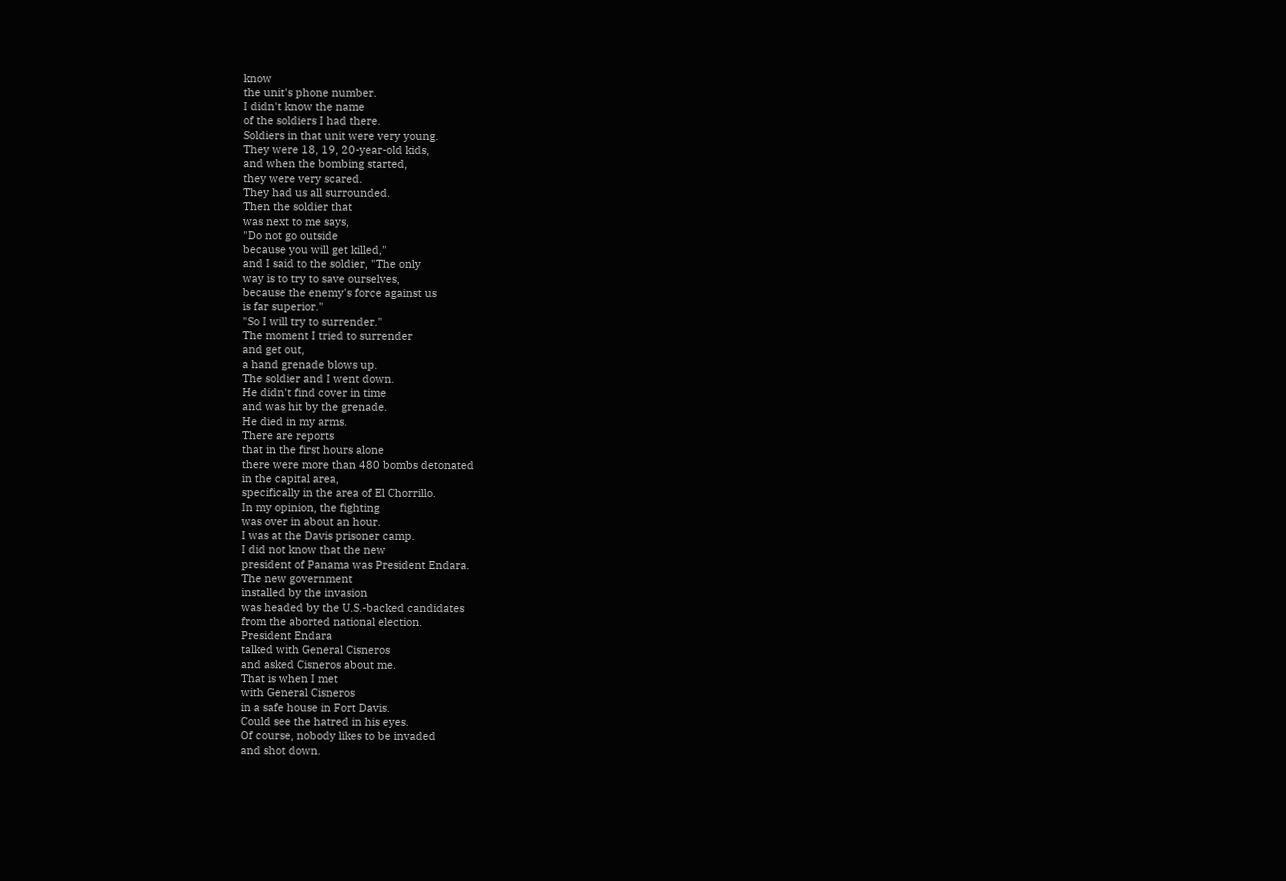know
the unit's phone number.
I didn't know the name
of the soldiers I had there.
Soldiers in that unit were very young.
They were 18, 19, 20-year-old kids,
and when the bombing started,
they were very scared.
They had us all surrounded.
Then the soldier that
was next to me says,
"Do not go outside
because you will get killed,"
and I said to the soldier, "The only
way is to try to save ourselves,
because the enemy's force against us
is far superior."
"So I will try to surrender."
The moment I tried to surrender
and get out,
a hand grenade blows up.
The soldier and I went down.
He didn't find cover in time
and was hit by the grenade.
He died in my arms.
There are reports
that in the first hours alone
there were more than 480 bombs detonated
in the capital area,
specifically in the area of El Chorrillo.
In my opinion, the fighting
was over in about an hour.
I was at the Davis prisoner camp.
I did not know that the new
president of Panama was President Endara.
The new government
installed by the invasion
was headed by the U.S.-backed candidates
from the aborted national election.
President Endara
talked with General Cisneros
and asked Cisneros about me.
That is when I met
with General Cisneros
in a safe house in Fort Davis.
Could see the hatred in his eyes.
Of course, nobody likes to be invaded
and shot down.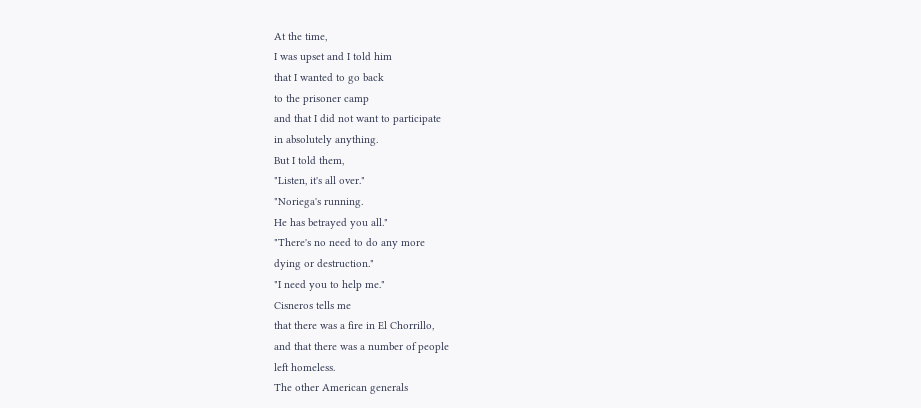At the time,
I was upset and I told him
that I wanted to go back
to the prisoner camp
and that I did not want to participate
in absolutely anything.
But I told them,
"Listen, it's all over."
"Noriega's running.
He has betrayed you all."
"There's no need to do any more
dying or destruction."
"I need you to help me."
Cisneros tells me
that there was a fire in El Chorrillo,
and that there was a number of people
left homeless.
The other American generals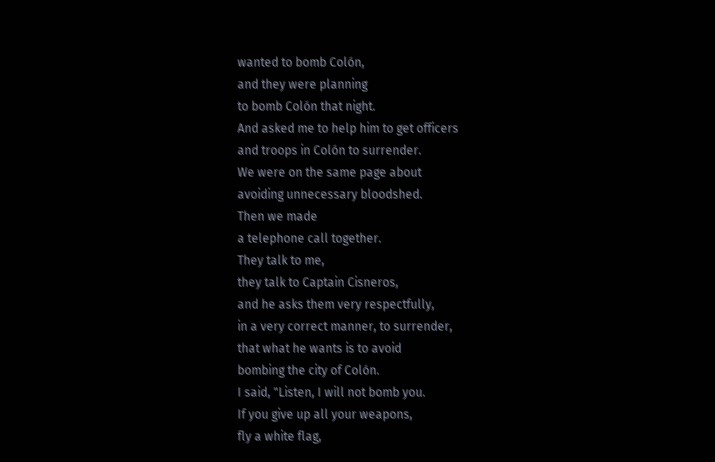wanted to bomb Colón,
and they were planning
to bomb Colón that night.
And asked me to help him to get officers
and troops in Colón to surrender.
We were on the same page about
avoiding unnecessary bloodshed.
Then we made
a telephone call together.
They talk to me,
they talk to Captain Cisneros,
and he asks them very respectfully,
in a very correct manner, to surrender,
that what he wants is to avoid
bombing the city of Colón.
I said, "Listen, I will not bomb you.
If you give up all your weapons,
fly a white flag,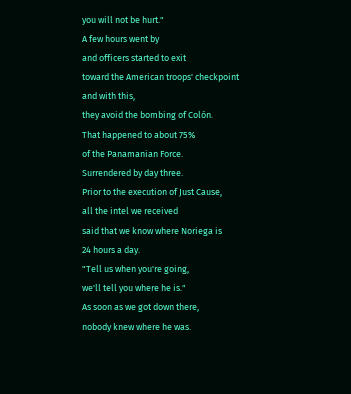you will not be hurt."
A few hours went by
and officers started to exit
toward the American troops' checkpoint
and with this,
they avoid the bombing of Colón.
That happened to about 75%
of the Panamanian Force.
Surrendered by day three.
Prior to the execution of Just Cause,
all the intel we received
said that we know where Noriega is
24 hours a day.
"Tell us when you're going,
we'll tell you where he is."
As soon as we got down there,
nobody knew where he was.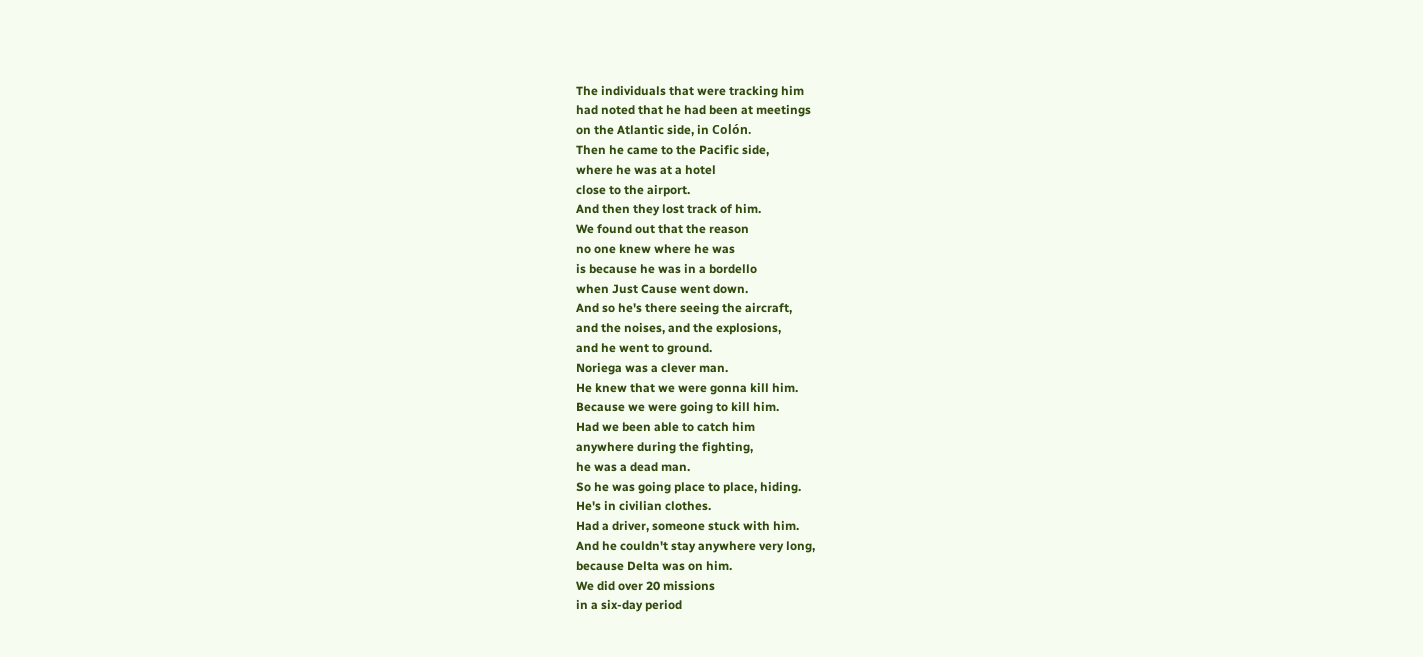The individuals that were tracking him
had noted that he had been at meetings
on the Atlantic side, in Colón.
Then he came to the Pacific side,
where he was at a hotel
close to the airport.
And then they lost track of him.
We found out that the reason
no one knew where he was
is because he was in a bordello
when Just Cause went down.
And so he's there seeing the aircraft,
and the noises, and the explosions,
and he went to ground.
Noriega was a clever man.
He knew that we were gonna kill him.
Because we were going to kill him.
Had we been able to catch him
anywhere during the fighting,
he was a dead man.
So he was going place to place, hiding.
He's in civilian clothes.
Had a driver, someone stuck with him.
And he couldn't stay anywhere very long,
because Delta was on him.
We did over 20 missions
in a six-day period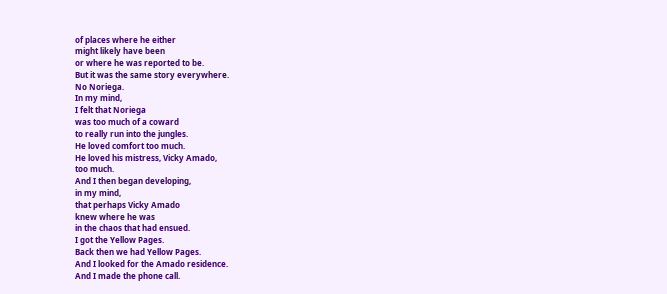of places where he either
might likely have been
or where he was reported to be.
But it was the same story everywhere.
No Noriega.
In my mind,
I felt that Noriega
was too much of a coward
to really run into the jungles.
He loved comfort too much.
He loved his mistress, Vicky Amado,
too much.
And I then began developing,
in my mind,
that perhaps Vicky Amado
knew where he was
in the chaos that had ensued.
I got the Yellow Pages.
Back then we had Yellow Pages.
And I looked for the Amado residence.
And I made the phone call.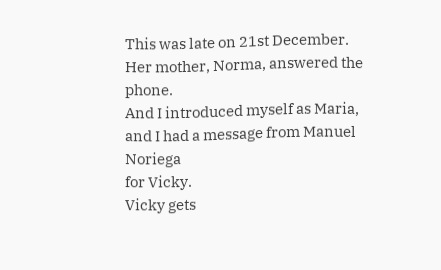This was late on 21st December.
Her mother, Norma, answered the phone.
And I introduced myself as Maria,
and I had a message from Manuel Noriega
for Vicky.
Vicky gets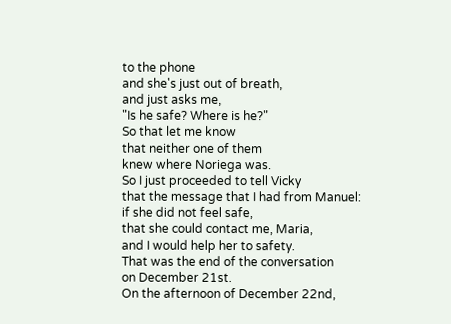to the phone
and she's just out of breath,
and just asks me,
"Is he safe? Where is he?"
So that let me know
that neither one of them
knew where Noriega was.
So I just proceeded to tell Vicky
that the message that I had from Manuel:
if she did not feel safe,
that she could contact me, Maria,
and I would help her to safety.
That was the end of the conversation
on December 21st.
On the afternoon of December 22nd,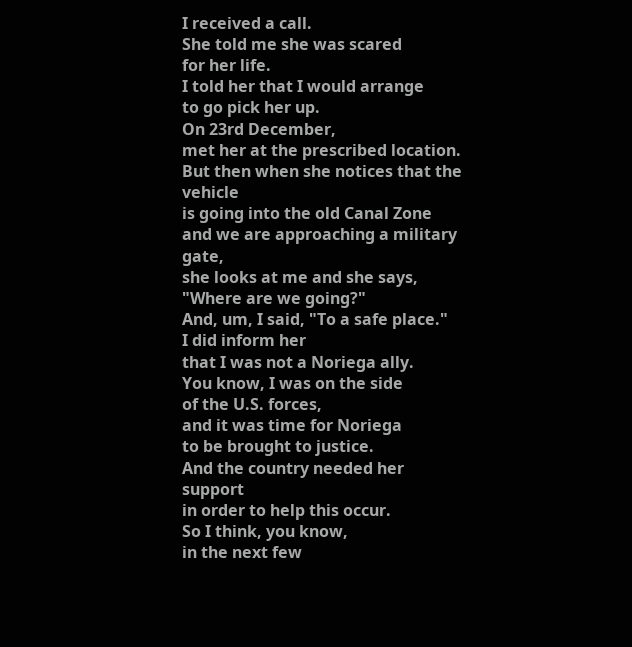I received a call.
She told me she was scared
for her life.
I told her that I would arrange
to go pick her up.
On 23rd December,
met her at the prescribed location.
But then when she notices that the vehicle
is going into the old Canal Zone
and we are approaching a military gate,
she looks at me and she says,
"Where are we going?"
And, um, I said, "To a safe place."
I did inform her
that I was not a Noriega ally.
You know, I was on the side
of the U.S. forces,
and it was time for Noriega
to be brought to justice.
And the country needed her support
in order to help this occur.
So I think, you know,
in the next few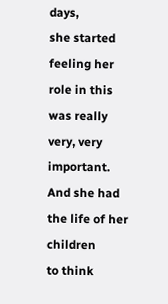days,
she started feeling her role in this
was really very, very important.
And she had the life of her children
to think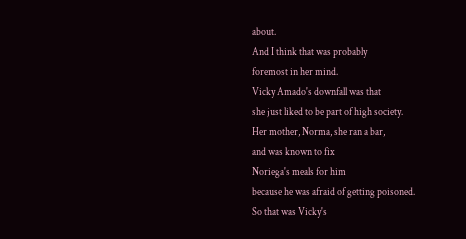about.
And I think that was probably
foremost in her mind.
Vicky Amado's downfall was that
she just liked to be part of high society.
Her mother, Norma, she ran a bar,
and was known to fix
Noriega's meals for him
because he was afraid of getting poisoned.
So that was Vicky's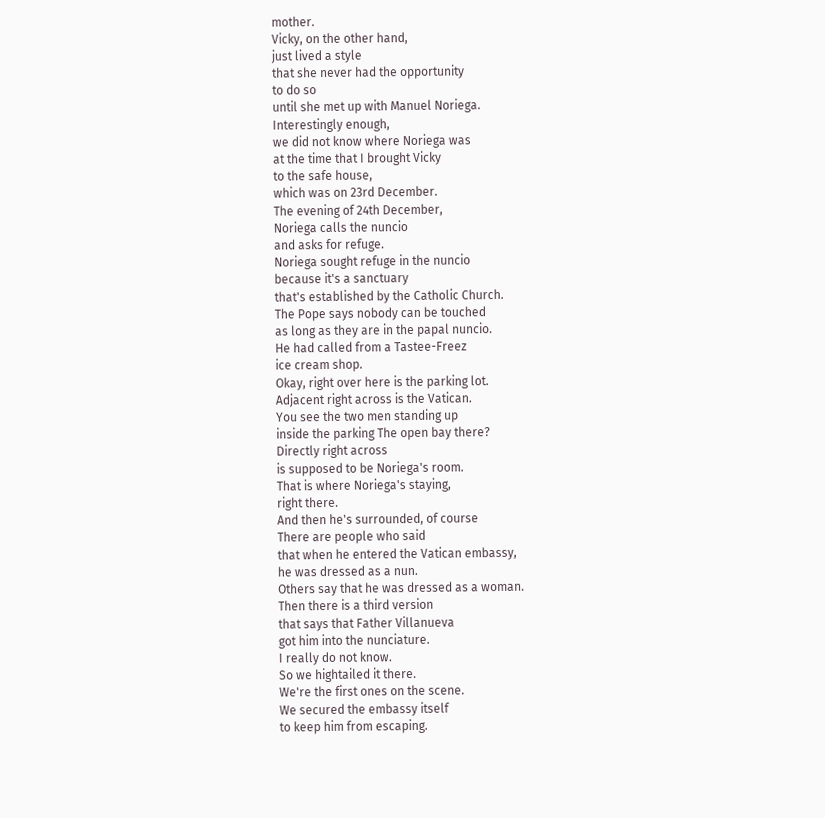mother.
Vicky, on the other hand,
just lived a style
that she never had the opportunity
to do so
until she met up with Manuel Noriega.
Interestingly enough,
we did not know where Noriega was
at the time that I brought Vicky
to the safe house,
which was on 23rd December.
The evening of 24th December,
Noriega calls the nuncio
and asks for refuge.
Noriega sought refuge in the nuncio
because it's a sanctuary
that's established by the Catholic Church.
The Pope says nobody can be touched
as long as they are in the papal nuncio.
He had called from a Tastee-Freez
ice cream shop.
Okay, right over here is the parking lot.
Adjacent right across is the Vatican.
You see the two men standing up
inside the parking The open bay there?
Directly right across
is supposed to be Noriega's room.
That is where Noriega's staying,
right there.
And then he's surrounded, of course
There are people who said
that when he entered the Vatican embassy,
he was dressed as a nun.
Others say that he was dressed as a woman.
Then there is a third version
that says that Father Villanueva
got him into the nunciature.
I really do not know.
So we hightailed it there.
We're the first ones on the scene.
We secured the embassy itself
to keep him from escaping.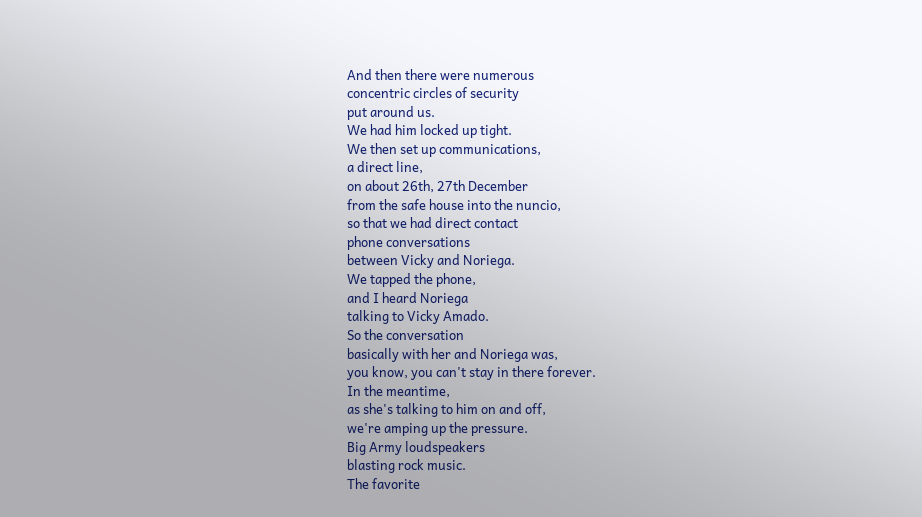And then there were numerous
concentric circles of security
put around us.
We had him locked up tight.
We then set up communications,
a direct line,
on about 26th, 27th December
from the safe house into the nuncio,
so that we had direct contact
phone conversations
between Vicky and Noriega.
We tapped the phone,
and I heard Noriega
talking to Vicky Amado.
So the conversation
basically with her and Noriega was,
you know, you can't stay in there forever.
In the meantime,
as she's talking to him on and off,
we're amping up the pressure.
Big Army loudspeakers
blasting rock music.
The favorite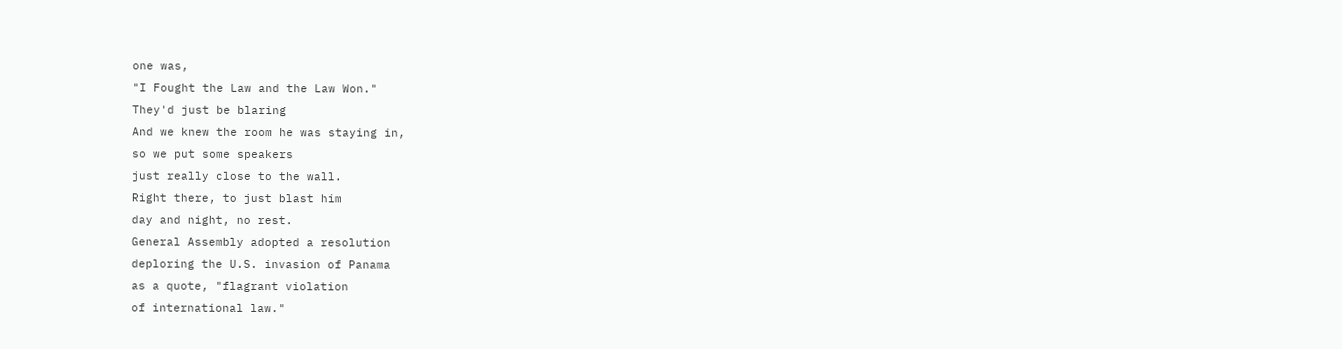one was,
"I Fought the Law and the Law Won."
They'd just be blaring
And we knew the room he was staying in,
so we put some speakers
just really close to the wall.
Right there, to just blast him
day and night, no rest.
General Assembly adopted a resolution
deploring the U.S. invasion of Panama
as a quote, "flagrant violation
of international law."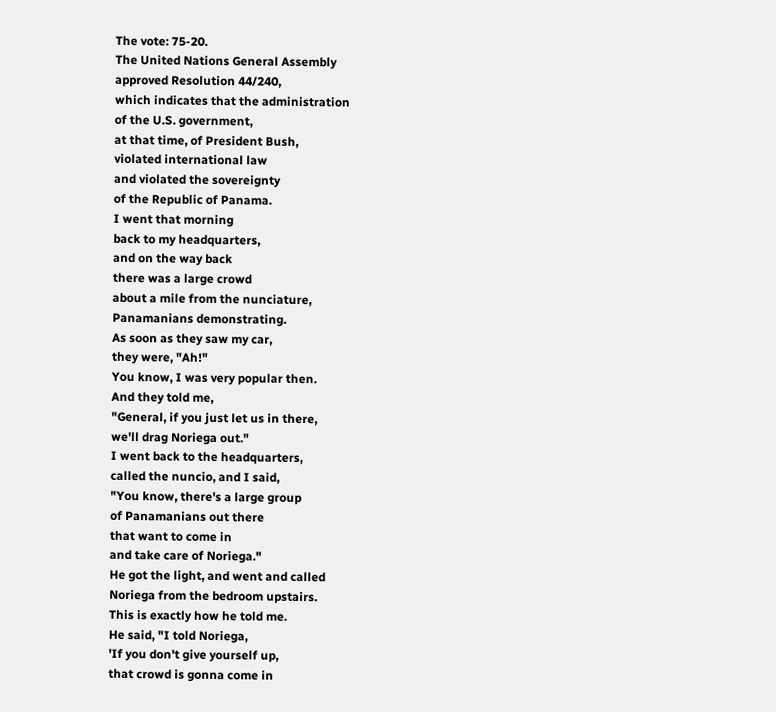The vote: 75-20.
The United Nations General Assembly
approved Resolution 44/240,
which indicates that the administration
of the U.S. government,
at that time, of President Bush,
violated international law
and violated the sovereignty
of the Republic of Panama.
I went that morning
back to my headquarters,
and on the way back
there was a large crowd
about a mile from the nunciature,
Panamanians demonstrating.
As soon as they saw my car,
they were, "Ah!"
You know, I was very popular then.
And they told me,
"General, if you just let us in there,
we'll drag Noriega out."
I went back to the headquarters,
called the nuncio, and I said,
"You know, there's a large group
of Panamanians out there
that want to come in
and take care of Noriega."
He got the light, and went and called
Noriega from the bedroom upstairs.
This is exactly how he told me.
He said, "I told Noriega,
'If you don't give yourself up,
that crowd is gonna come in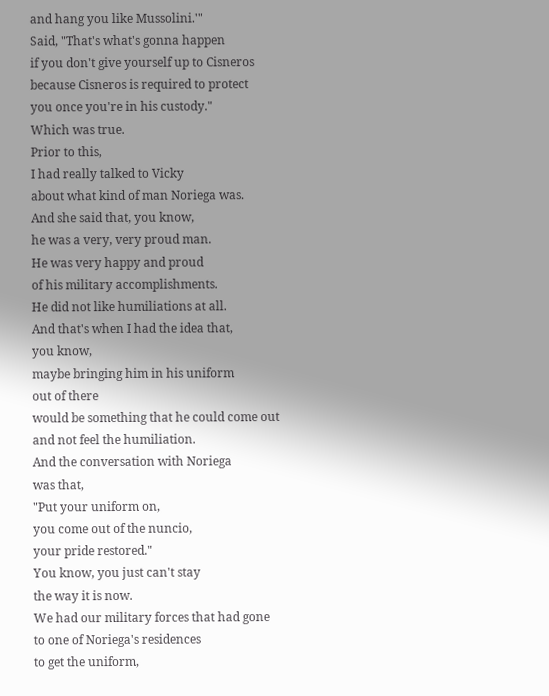and hang you like Mussolini.'"
Said, "That's what's gonna happen
if you don't give yourself up to Cisneros
because Cisneros is required to protect
you once you're in his custody."
Which was true.
Prior to this,
I had really talked to Vicky
about what kind of man Noriega was.
And she said that, you know,
he was a very, very proud man.
He was very happy and proud
of his military accomplishments.
He did not like humiliations at all.
And that's when I had the idea that,
you know,
maybe bringing him in his uniform
out of there
would be something that he could come out
and not feel the humiliation.
And the conversation with Noriega
was that,
"Put your uniform on,
you come out of the nuncio,
your pride restored."
You know, you just can't stay
the way it is now.
We had our military forces that had gone
to one of Noriega's residences
to get the uniform,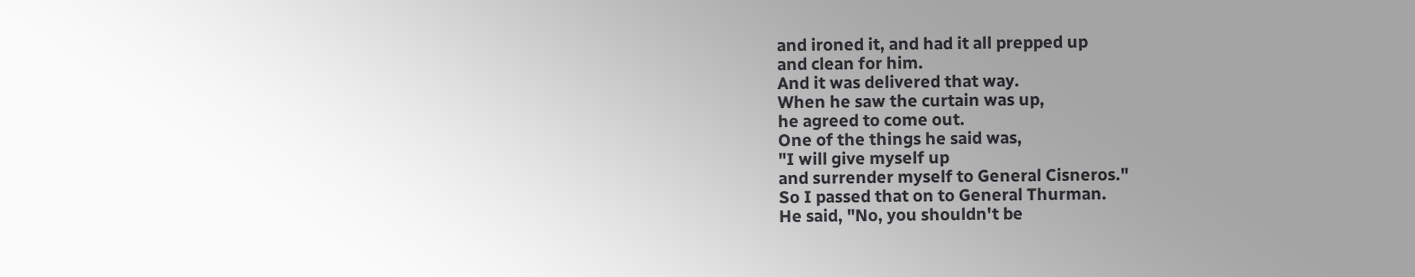and ironed it, and had it all prepped up
and clean for him.
And it was delivered that way.
When he saw the curtain was up,
he agreed to come out.
One of the things he said was,
"I will give myself up
and surrender myself to General Cisneros."
So I passed that on to General Thurman.
He said, "No, you shouldn't be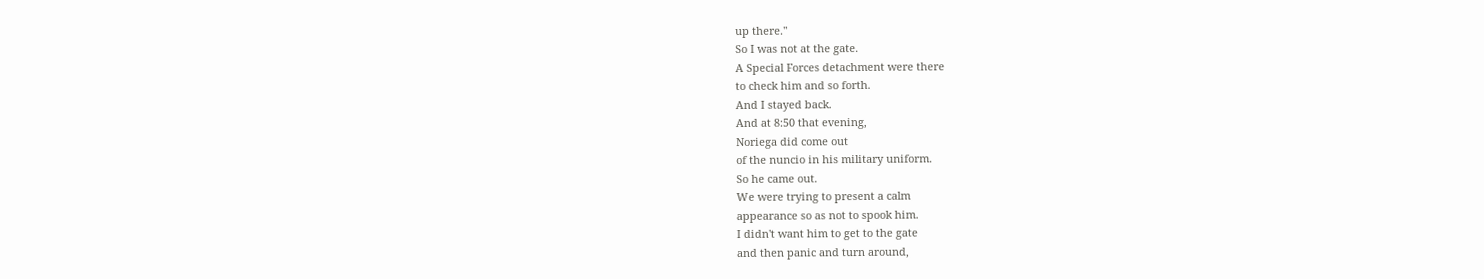up there."
So I was not at the gate.
A Special Forces detachment were there
to check him and so forth.
And I stayed back.
And at 8:50 that evening,
Noriega did come out
of the nuncio in his military uniform.
So he came out.
We were trying to present a calm
appearance so as not to spook him.
I didn't want him to get to the gate
and then panic and turn around,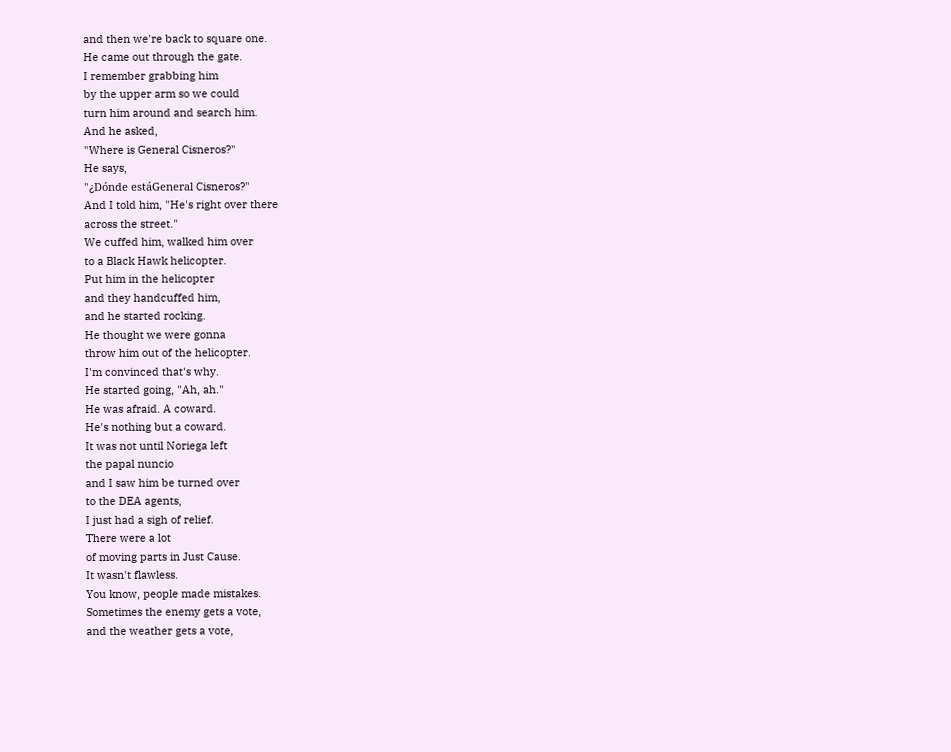and then we're back to square one.
He came out through the gate.
I remember grabbing him
by the upper arm so we could
turn him around and search him.
And he asked,
"Where is General Cisneros?"
He says,
"¿Dónde estáGeneral Cisneros?"
And I told him, "He's right over there
across the street."
We cuffed him, walked him over
to a Black Hawk helicopter.
Put him in the helicopter
and they handcuffed him,
and he started rocking.
He thought we were gonna
throw him out of the helicopter.
I'm convinced that's why.
He started going, "Ah, ah."
He was afraid. A coward.
He's nothing but a coward.
It was not until Noriega left
the papal nuncio
and I saw him be turned over
to the DEA agents,
I just had a sigh of relief.
There were a lot
of moving parts in Just Cause.
It wasn't flawless.
You know, people made mistakes.
Sometimes the enemy gets a vote,
and the weather gets a vote,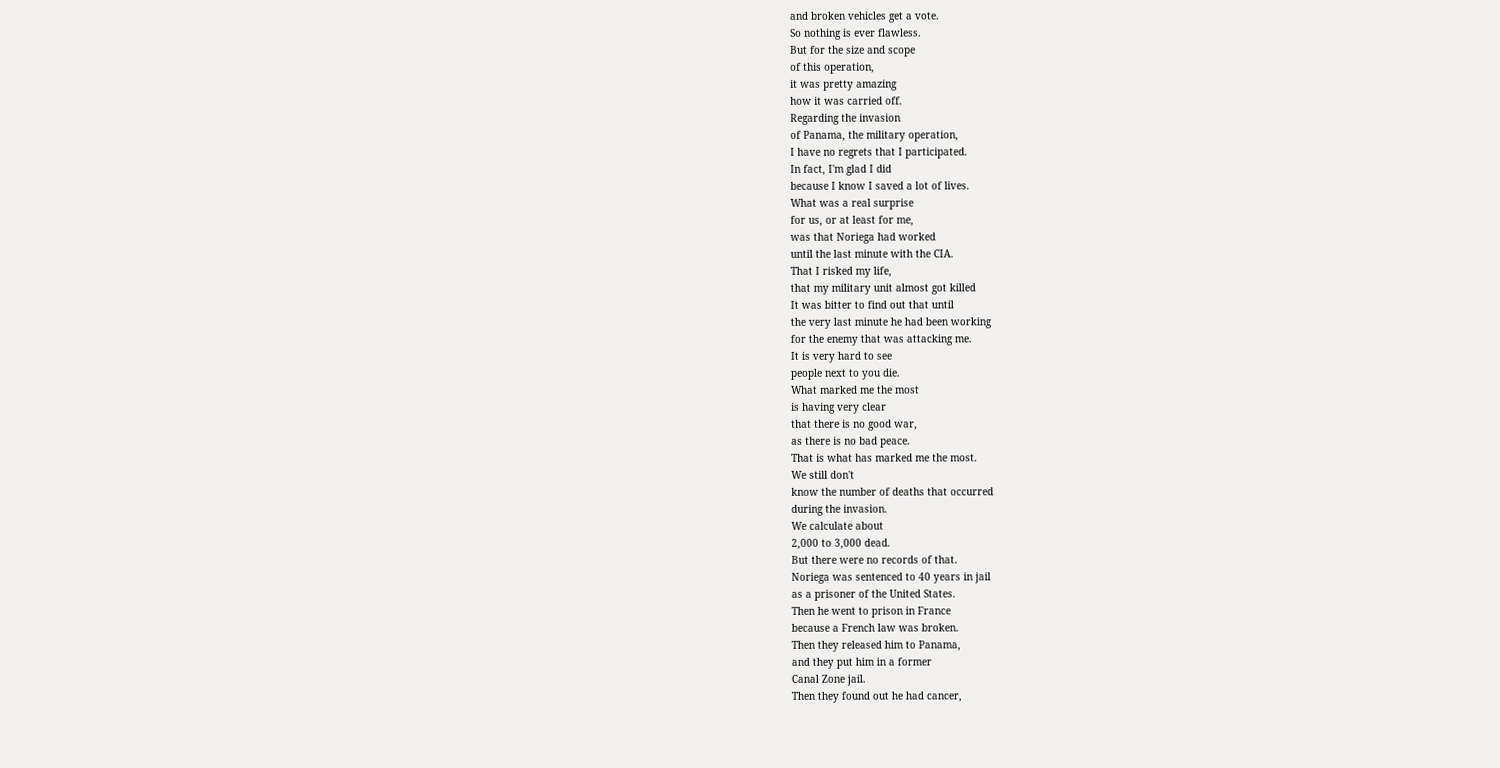and broken vehicles get a vote.
So nothing is ever flawless.
But for the size and scope
of this operation,
it was pretty amazing
how it was carried off.
Regarding the invasion
of Panama, the military operation,
I have no regrets that I participated.
In fact, I'm glad I did
because I know I saved a lot of lives.
What was a real surprise
for us, or at least for me,
was that Noriega had worked
until the last minute with the CIA.
That I risked my life,
that my military unit almost got killed
It was bitter to find out that until
the very last minute he had been working
for the enemy that was attacking me.
It is very hard to see
people next to you die.
What marked me the most
is having very clear
that there is no good war,
as there is no bad peace.
That is what has marked me the most.
We still don't
know the number of deaths that occurred
during the invasion.
We calculate about
2,000 to 3,000 dead.
But there were no records of that.
Noriega was sentenced to 40 years in jail
as a prisoner of the United States.
Then he went to prison in France
because a French law was broken.
Then they released him to Panama,
and they put him in a former
Canal Zone jail.
Then they found out he had cancer,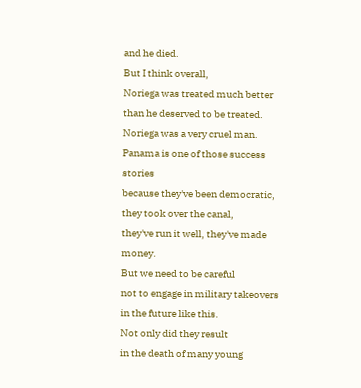and he died.
But I think overall,
Noriega was treated much better
than he deserved to be treated.
Noriega was a very cruel man.
Panama is one of those success stories
because they've been democratic,
they took over the canal,
they've run it well, they've made money.
But we need to be careful
not to engage in military takeovers
in the future like this.
Not only did they result
in the death of many young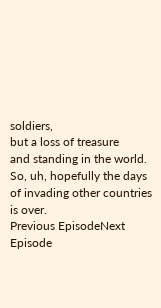soldiers,
but a loss of treasure
and standing in the world.
So, uh, hopefully the days
of invading other countries is over.
Previous EpisodeNext Episode